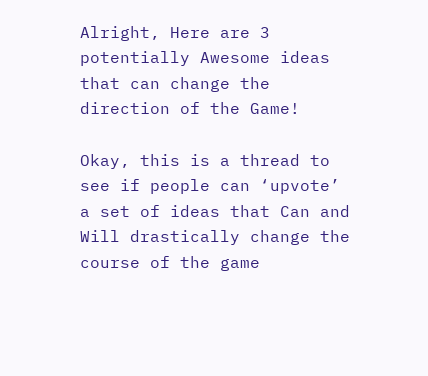Alright, Here are 3 potentially Awesome ideas that can change the direction of the Game!

Okay, this is a thread to see if people can ‘upvote’ a set of ideas that Can and Will drastically change the course of the game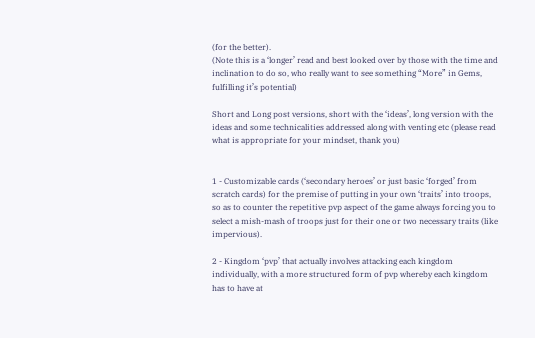(for the better).
(Note this is a ‘longer’ read and best looked over by those with the time and inclination to do so, who really want to see something “More” in Gems, fulfilling it’s potential)

Short and Long post versions, short with the ‘ideas’, long version with the ideas and some technicalities addressed along with venting etc (please read what is appropriate for your mindset, thank you)


1 - Customizable cards (‘secondary heroes’ or just basic ‘forged’ from scratch cards) for the premise of putting in your own ‘traits’ into troops, so as to counter the repetitive pvp aspect of the game always forcing you to select a mish-mash of troops just for their one or two necessary traits (like impervious).

2 - Kingdom ‘pvp’ that actually involves attacking each kingdom individually, with a more structured form of pvp whereby each kingdom has to have at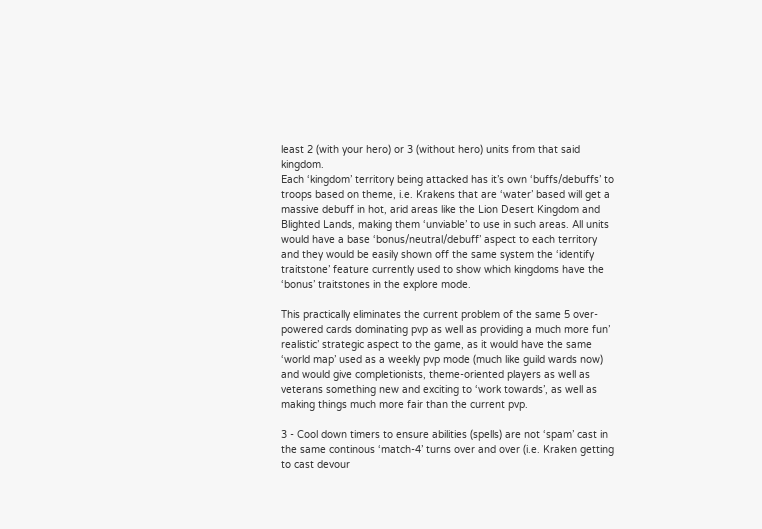least 2 (with your hero) or 3 (without hero) units from that said kingdom.
Each ‘kingdom’ territory being attacked has it’s own ‘buffs/debuffs’ to troops based on theme, i.e. Krakens that are ‘water’ based will get a massive debuff in hot, arid areas like the Lion Desert Kingdom and Blighted Lands, making them ‘unviable’ to use in such areas. All units would have a base ‘bonus/neutral/debuff’ aspect to each territory and they would be easily shown off the same system the ‘identify traitstone’ feature currently used to show which kingdoms have the ‘bonus’ traitstones in the explore mode.

This practically eliminates the current problem of the same 5 over-powered cards dominating pvp as well as providing a much more fun’ realistic’ strategic aspect to the game, as it would have the same ‘world map’ used as a weekly pvp mode (much like guild wards now) and would give completionists, theme-oriented players as well as veterans something new and exciting to ‘work towards’, as well as making things much more fair than the current pvp.

3 - Cool down timers to ensure abilities (spells) are not ‘spam’ cast in the same continous ‘match-4’ turns over and over (i.e. Kraken getting to cast devour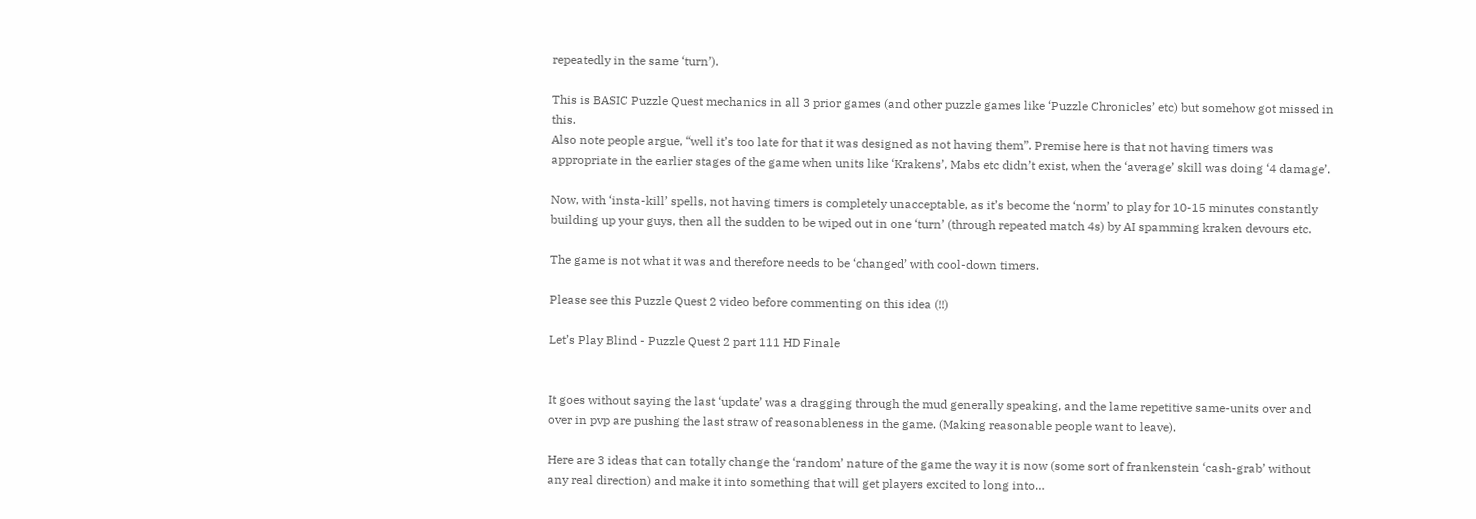repeatedly in the same ‘turn’).

This is BASIC Puzzle Quest mechanics in all 3 prior games (and other puzzle games like ‘Puzzle Chronicles’ etc) but somehow got missed in this.
Also note people argue, “well it’s too late for that it was designed as not having them”. Premise here is that not having timers was appropriate in the earlier stages of the game when units like ‘Krakens’, Mabs etc didn’t exist, when the ‘average’ skill was doing ‘4 damage’.

Now, with ‘insta-kill’ spells, not having timers is completely unacceptable, as it’s become the ‘norm’ to play for 10-15 minutes constantly building up your guys, then all the sudden to be wiped out in one ‘turn’ (through repeated match 4s) by AI spamming kraken devours etc.

The game is not what it was and therefore needs to be ‘changed’ with cool-down timers.

Please see this Puzzle Quest 2 video before commenting on this idea (!!)

Let’s Play Blind - Puzzle Quest 2 part 111 HD Finale


It goes without saying the last ‘update’ was a dragging through the mud generally speaking, and the lame repetitive same-units over and over in pvp are pushing the last straw of reasonableness in the game. (Making reasonable people want to leave).

Here are 3 ideas that can totally change the ‘random’ nature of the game the way it is now (some sort of frankenstein ‘cash-grab’ without any real direction) and make it into something that will get players excited to long into…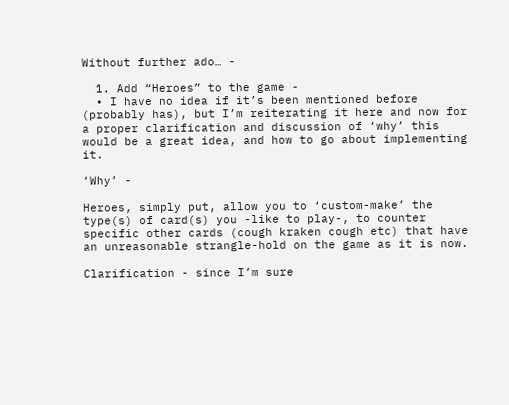Without further ado… -

  1. Add “Heroes” to the game -
  • I have no idea if it’s been mentioned before (probably has), but I’m reiterating it here and now for a proper clarification and discussion of ‘why’ this would be a great idea, and how to go about implementing it.

‘Why’ -

Heroes, simply put, allow you to ‘custom-make’ the type(s) of card(s) you -like to play-, to counter specific other cards (cough kraken cough etc) that have an unreasonable strangle-hold on the game as it is now.

Clarification - since I’m sure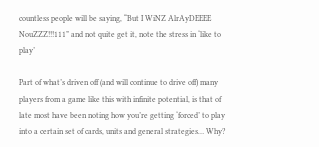countless people will be saying, “But I WiNZ AlrAyDEEEE NouZZZ!!!111” and not quite get it, note the stress in ‘like to play’

Part of what’s driven off (and will continue to drive off) many players from a game like this with infinite potential, is that of late most have been noting how you’re getting ‘forced’ to play into a certain set of cards, units and general strategies… Why?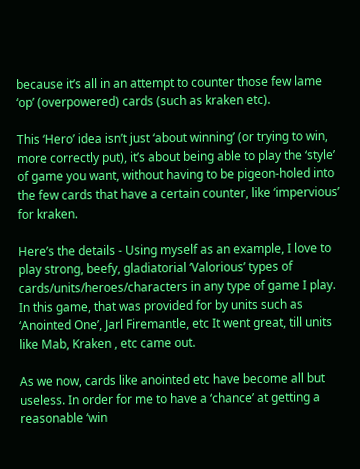because it’s all in an attempt to counter those few lame ‘op’ (overpowered) cards (such as kraken etc).

This ‘Hero’ idea isn’t just ‘about winning’ (or trying to win, more correctly put), it’s about being able to play the ‘style’ of game you want, without having to be pigeon-holed into the few cards that have a certain counter, like ‘impervious’ for kraken.

Here’s the details - Using myself as an example, I love to play strong, beefy, gladiatorial ‘Valorious’ types of cards/units/heroes/characters in any type of game I play. In this game, that was provided for by units such as ‘Anointed One’, Jarl Firemantle, etc It went great, till units like Mab, Kraken , etc came out.

As we now, cards like anointed etc have become all but useless. In order for me to have a ‘chance’ at getting a reasonable ‘win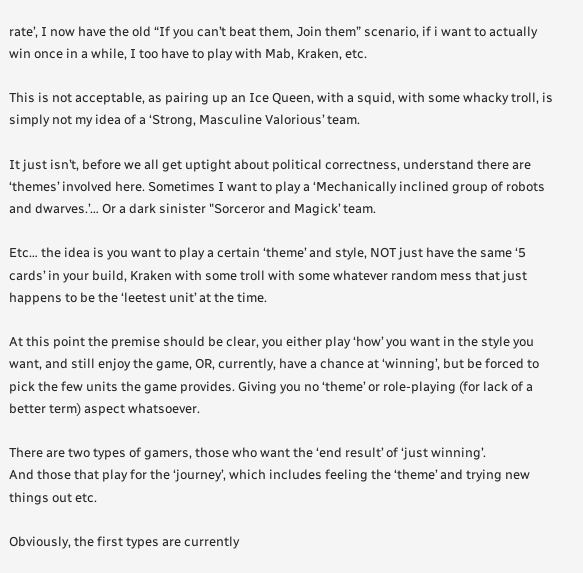rate’, I now have the old “If you can’t beat them, Join them” scenario, if i want to actually win once in a while, I too have to play with Mab, Kraken, etc.

This is not acceptable, as pairing up an Ice Queen, with a squid, with some whacky troll, is simply not my idea of a ‘Strong, Masculine Valorious’ team.

It just isn’t, before we all get uptight about political correctness, understand there are ‘themes’ involved here. Sometimes I want to play a ‘Mechanically inclined group of robots and dwarves.’… Or a dark sinister "Sorceror and Magick’ team.

Etc… the idea is you want to play a certain ‘theme’ and style, NOT just have the same ‘5 cards’ in your build, Kraken with some troll with some whatever random mess that just happens to be the ‘leetest unit’ at the time.

At this point the premise should be clear, you either play ‘how’ you want in the style you want, and still enjoy the game, OR, currently, have a chance at ‘winning’, but be forced to pick the few units the game provides. Giving you no ‘theme’ or role-playing (for lack of a better term) aspect whatsoever.

There are two types of gamers, those who want the ‘end result’ of ‘just winning’.
And those that play for the ‘journey’, which includes feeling the ‘theme’ and trying new things out etc.

Obviously, the first types are currently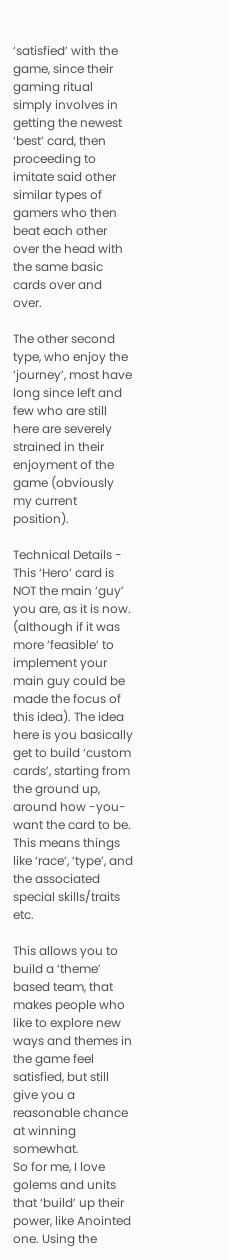‘satisfied’ with the game, since their gaming ritual simply involves in getting the newest ‘best’ card, then proceeding to imitate said other similar types of gamers who then beat each other over the head with the same basic cards over and over.

The other second type, who enjoy the ‘journey’, most have long since left and few who are still here are severely strained in their enjoyment of the game (obviously my current position).

Technical Details - This ‘Hero’ card is NOT the main ‘guy’ you are, as it is now. (although if it was more ‘feasible’ to implement your main guy could be made the focus of this idea). The idea here is you basically get to build ‘custom cards’, starting from the ground up, around how -you- want the card to be.
This means things like ‘race’, ‘type’, and the associated special skills/traits etc.

This allows you to build a ‘theme’ based team, that makes people who like to explore new ways and themes in the game feel satisfied, but still give you a reasonable chance at winning somewhat.
So for me, I love golems and units that ‘build’ up their power, like Anointed one. Using the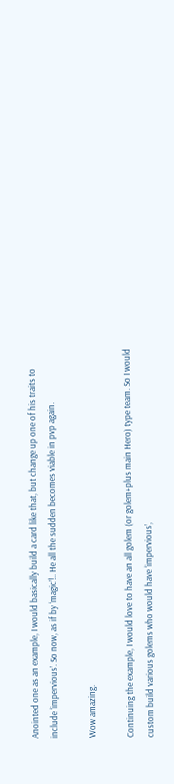Anointed one as an example, I would basically build a card like that, but change up one of his traits to include ‘impervious’. So now, as if by ‘magic’!.. He all the sudden becomes viable in pvp again.

Wow amazing.

Continuing the example, I would love to have an all golem (or golem+plus main Hero) type team. So I would custom build various golems who would have ‘impervious’,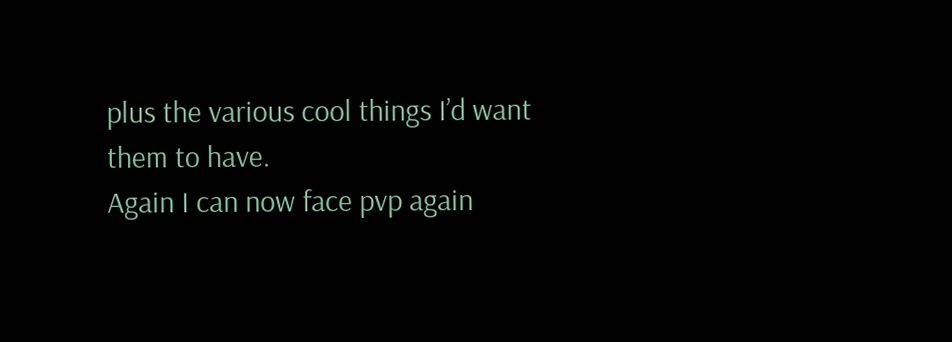plus the various cool things I’d want them to have.
Again I can now face pvp again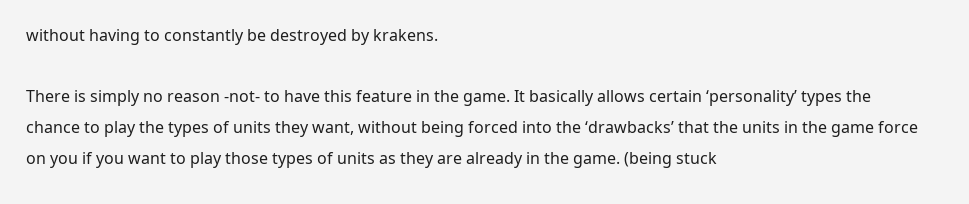without having to constantly be destroyed by krakens.

There is simply no reason -not- to have this feature in the game. It basically allows certain ‘personality’ types the chance to play the types of units they want, without being forced into the ‘drawbacks’ that the units in the game force on you if you want to play those types of units as they are already in the game. (being stuck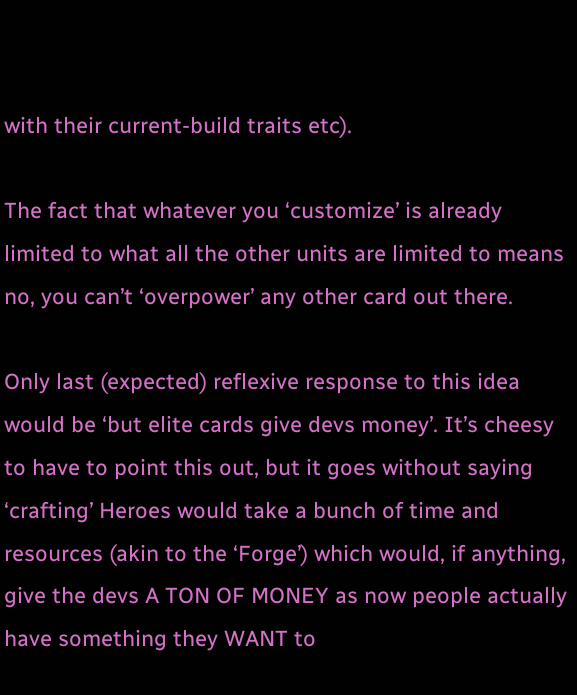with their current-build traits etc).

The fact that whatever you ‘customize’ is already limited to what all the other units are limited to means no, you can’t ‘overpower’ any other card out there.

Only last (expected) reflexive response to this idea would be ‘but elite cards give devs money’. It’s cheesy to have to point this out, but it goes without saying ‘crafting’ Heroes would take a bunch of time and resources (akin to the ‘Forge’) which would, if anything, give the devs A TON OF MONEY as now people actually have something they WANT to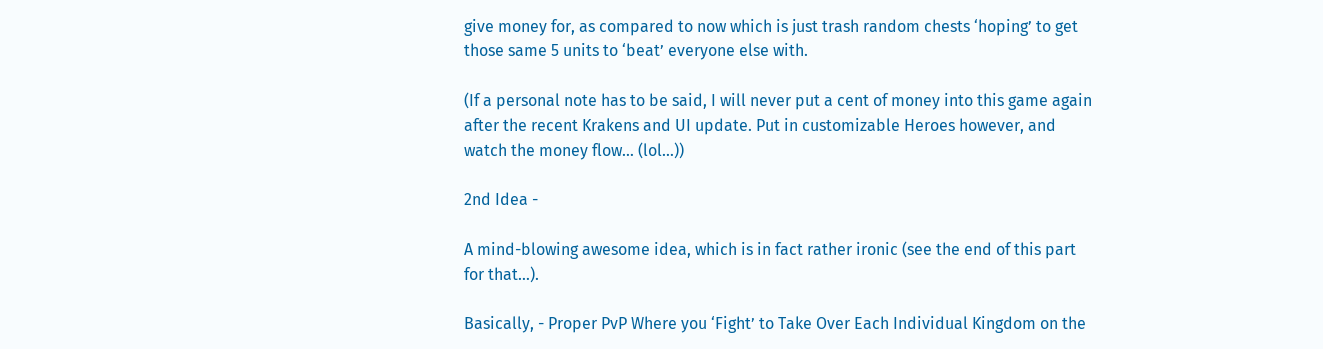give money for, as compared to now which is just trash random chests ‘hoping’ to get those same 5 units to ‘beat’ everyone else with.

(If a personal note has to be said, I will never put a cent of money into this game again after the recent Krakens and UI update. Put in customizable Heroes however, and watch the money flow… (lol…))

2nd Idea -

A mind-blowing awesome idea, which is in fact rather ironic (see the end of this part for that…).

Basically, - Proper PvP Where you ‘Fight’ to Take Over Each Individual Kingdom on the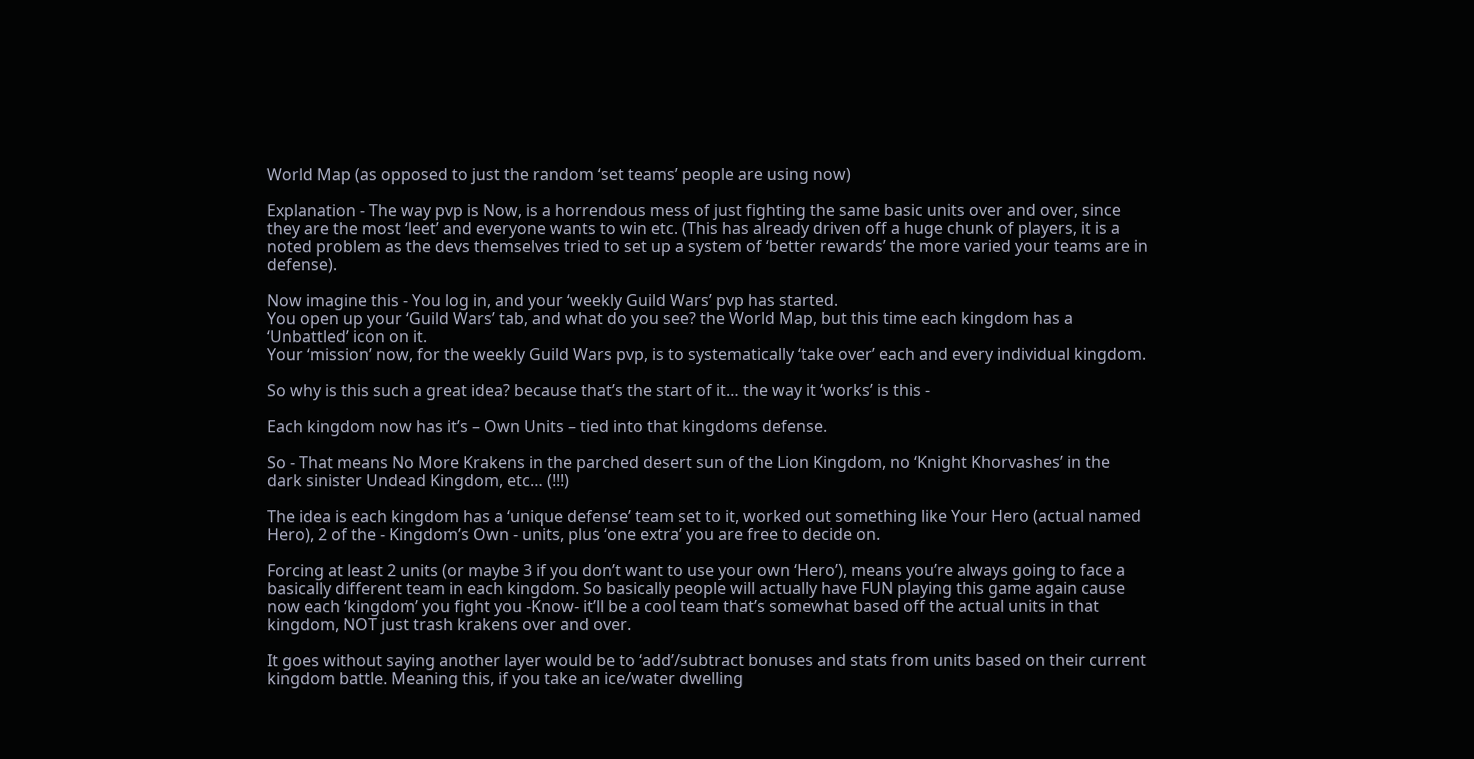World Map (as opposed to just the random ‘set teams’ people are using now)

Explanation - The way pvp is Now, is a horrendous mess of just fighting the same basic units over and over, since they are the most ‘leet’ and everyone wants to win etc. (This has already driven off a huge chunk of players, it is a noted problem as the devs themselves tried to set up a system of ‘better rewards’ the more varied your teams are in defense).

Now imagine this - You log in, and your ‘weekly Guild Wars’ pvp has started.
You open up your ‘Guild Wars’ tab, and what do you see? the World Map, but this time each kingdom has a ‘Unbattled’ icon on it.
Your ‘mission’ now, for the weekly Guild Wars pvp, is to systematically ‘take over’ each and every individual kingdom.

So why is this such a great idea? because that’s the start of it… the way it ‘works’ is this -

Each kingdom now has it’s – Own Units – tied into that kingdoms defense.

So - That means No More Krakens in the parched desert sun of the Lion Kingdom, no ‘Knight Khorvashes’ in the dark sinister Undead Kingdom, etc… (!!!)

The idea is each kingdom has a ‘unique defense’ team set to it, worked out something like Your Hero (actual named Hero), 2 of the - Kingdom’s Own - units, plus ‘one extra’ you are free to decide on.

Forcing at least 2 units (or maybe 3 if you don’t want to use your own ‘Hero’), means you’re always going to face a basically different team in each kingdom. So basically people will actually have FUN playing this game again cause now each ‘kingdom’ you fight you -Know- it’ll be a cool team that’s somewhat based off the actual units in that kingdom, NOT just trash krakens over and over.

It goes without saying another layer would be to ‘add’/subtract bonuses and stats from units based on their current kingdom battle. Meaning this, if you take an ice/water dwelling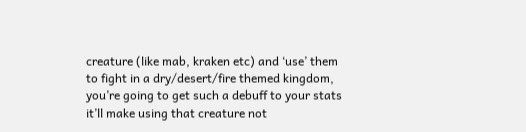creature (like mab, kraken etc) and ‘use’ them to fight in a dry/desert/fire themed kingdom, you’re going to get such a debuff to your stats it’ll make using that creature not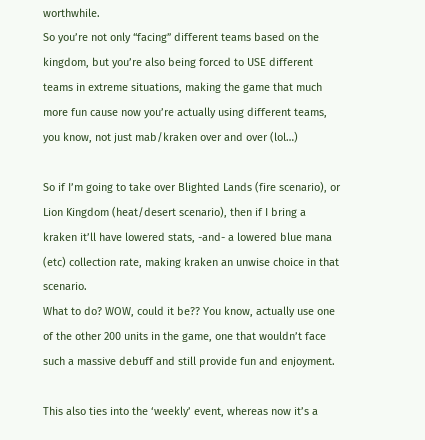worthwhile.
So you’re not only “facing” different teams based on the kingdom, but you’re also being forced to USE different teams in extreme situations, making the game that much more fun cause now you’re actually using different teams, you know, not just mab/kraken over and over (lol…)

So if I’m going to take over Blighted Lands (fire scenario), or Lion Kingdom (heat/desert scenario), then if I bring a kraken it’ll have lowered stats, -and- a lowered blue mana (etc) collection rate, making kraken an unwise choice in that scenario.
What to do? WOW, could it be?? You know, actually use one of the other 200 units in the game, one that wouldn’t face such a massive debuff and still provide fun and enjoyment.

This also ties into the ‘weekly’ event, whereas now it’s a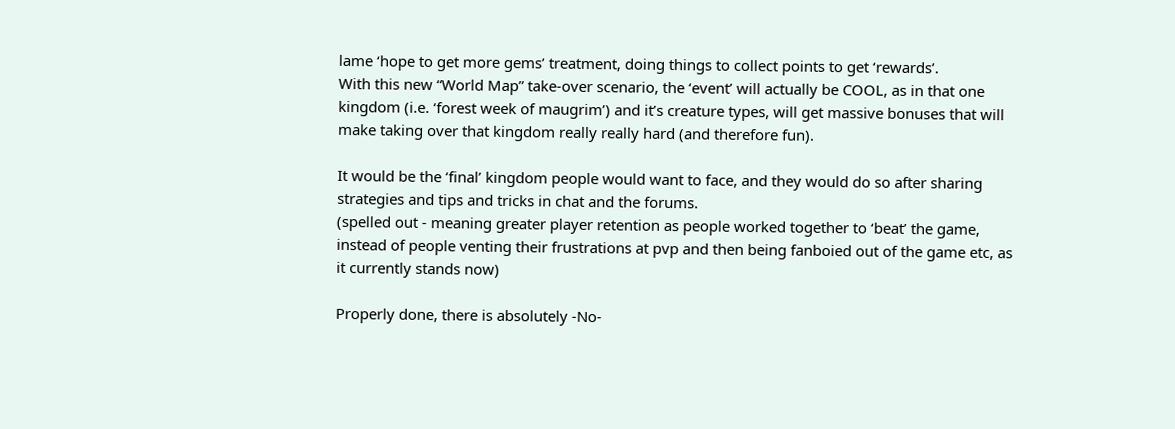lame ‘hope to get more gems’ treatment, doing things to collect points to get ‘rewards’.
With this new “World Map” take-over scenario, the ‘event’ will actually be COOL, as in that one kingdom (i.e. ‘forest week of maugrim’) and it’s creature types, will get massive bonuses that will make taking over that kingdom really really hard (and therefore fun).

It would be the ‘final’ kingdom people would want to face, and they would do so after sharing strategies and tips and tricks in chat and the forums.
(spelled out - meaning greater player retention as people worked together to ‘beat’ the game, instead of people venting their frustrations at pvp and then being fanboied out of the game etc, as it currently stands now)

Properly done, there is absolutely -No-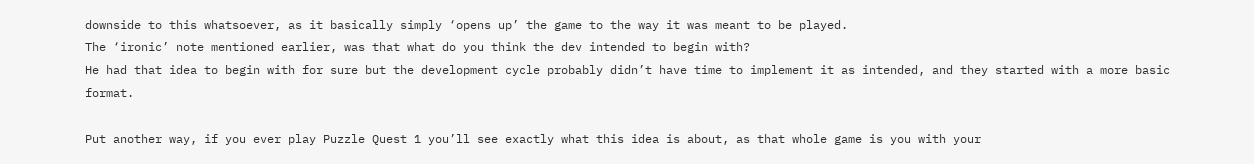downside to this whatsoever, as it basically simply ‘opens up’ the game to the way it was meant to be played.
The ‘ironic’ note mentioned earlier, was that what do you think the dev intended to begin with?
He had that idea to begin with for sure but the development cycle probably didn’t have time to implement it as intended, and they started with a more basic format.

Put another way, if you ever play Puzzle Quest 1 you’ll see exactly what this idea is about, as that whole game is you with your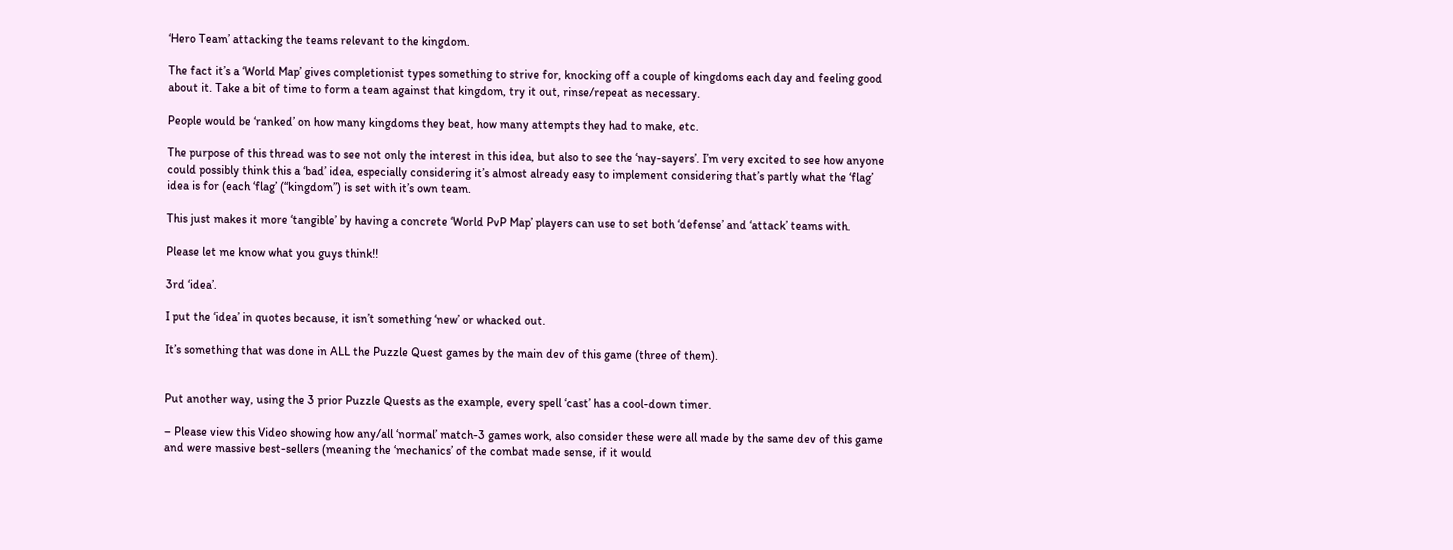‘Hero Team’ attacking the teams relevant to the kingdom.

The fact it’s a ‘World Map’ gives completionist types something to strive for, knocking off a couple of kingdoms each day and feeling good about it. Take a bit of time to form a team against that kingdom, try it out, rinse/repeat as necessary.

People would be ‘ranked’ on how many kingdoms they beat, how many attempts they had to make, etc.

The purpose of this thread was to see not only the interest in this idea, but also to see the ‘nay-sayers’. I’m very excited to see how anyone could possibly think this a ‘bad’ idea, especially considering it’s almost already easy to implement considering that’s partly what the ‘flag’ idea is for (each ‘flag’ (“kingdom”) is set with it’s own team.

This just makes it more ‘tangible’ by having a concrete ‘World PvP Map’ players can use to set both ‘defense’ and ‘attack’ teams with.

Please let me know what you guys think!!

3rd ‘idea’.

I put the ‘idea’ in quotes because, it isn’t something ‘new’ or whacked out.

It’s something that was done in ALL the Puzzle Quest games by the main dev of this game (three of them).


Put another way, using the 3 prior Puzzle Quests as the example, every spell ‘cast’ has a cool-down timer.

– Please view this Video showing how any/all ‘normal’ match-3 games work, also consider these were all made by the same dev of this game and were massive best-sellers (meaning the ‘mechanics’ of the combat made sense, if it would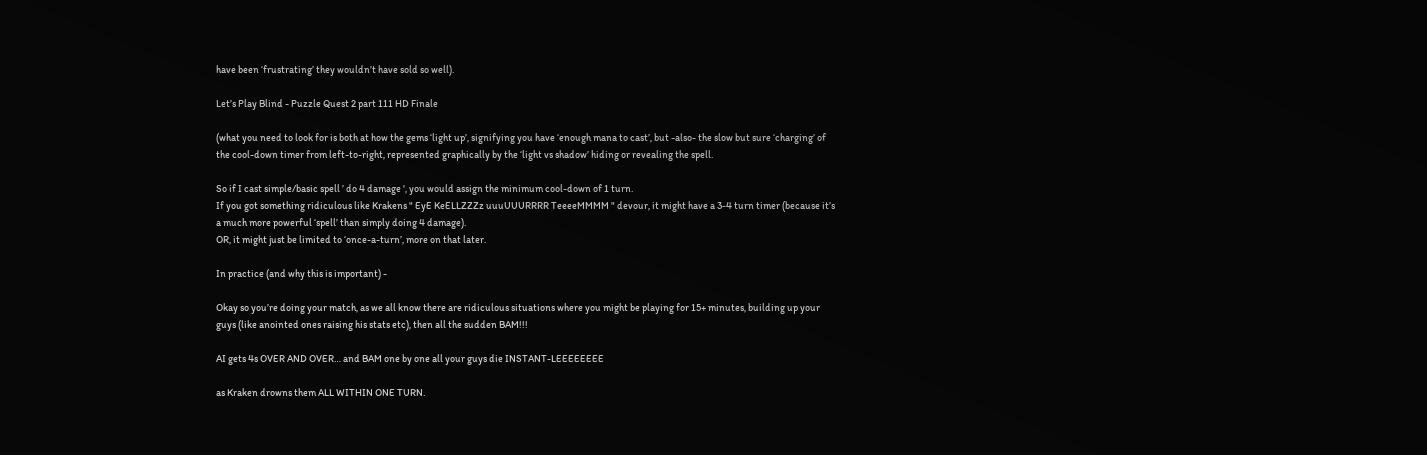have been ‘frustrating’ they wouldn’t have sold so well).

Let’s Play Blind - Puzzle Quest 2 part 111 HD Finale

(what you need to look for is both at how the gems ‘light up’, signifying you have ‘enough mana to cast’, but -also- the slow but sure ‘charging’ of the cool-down timer from left-to-right, represented graphically by the ‘light vs shadow’ hiding or revealing the spell.

So if I cast simple/basic spell ’ do 4 damage ', you would assign the minimum cool-down of 1 turn.
If you got something ridiculous like Krakens " EyE KeELLZZZz uuuUUURRRR TeeeeMMMM " devour, it might have a 3-4 turn timer (because it’s a much more powerful ‘spell’ than simply doing 4 damage).
OR, it might just be limited to ‘once-a-turn’, more on that later.

In practice (and why this is important) -

Okay so you’re doing your match, as we all know there are ridiculous situations where you might be playing for 15+ minutes, building up your guys (like anointed ones raising his stats etc), then all the sudden BAM!!!

AI gets 4s OVER AND OVER… and BAM one by one all your guys die INSTANT-LEEEEEEEE

as Kraken drowns them ALL WITHIN ONE TURN.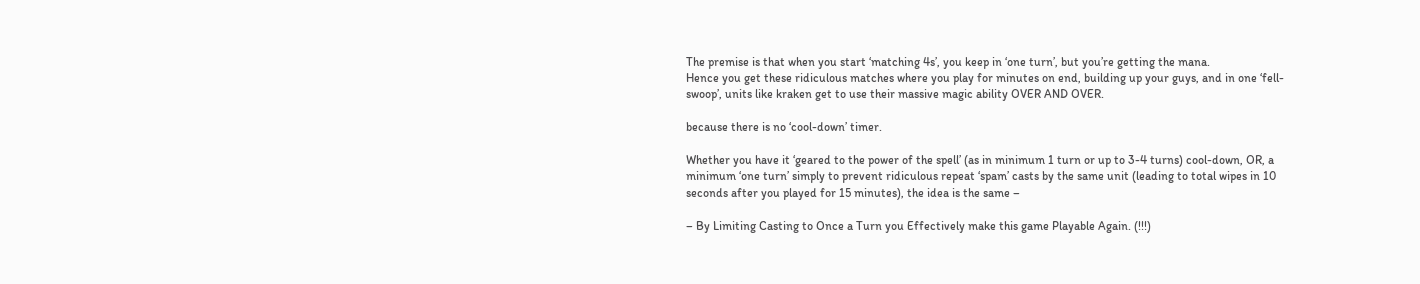The premise is that when you start ‘matching 4s’, you keep in ‘one turn’, but you’re getting the mana.
Hence you get these ridiculous matches where you play for minutes on end, building up your guys, and in one ‘fell-swoop’, units like kraken get to use their massive magic ability OVER AND OVER.

because there is no ‘cool-down’ timer.

Whether you have it ‘geared to the power of the spell’ (as in minimum 1 turn or up to 3-4 turns) cool-down, OR, a minimum ‘one turn’ simply to prevent ridiculous repeat ‘spam’ casts by the same unit (leading to total wipes in 10 seconds after you played for 15 minutes), the idea is the same –

– By Limiting Casting to Once a Turn you Effectively make this game Playable Again. (!!!)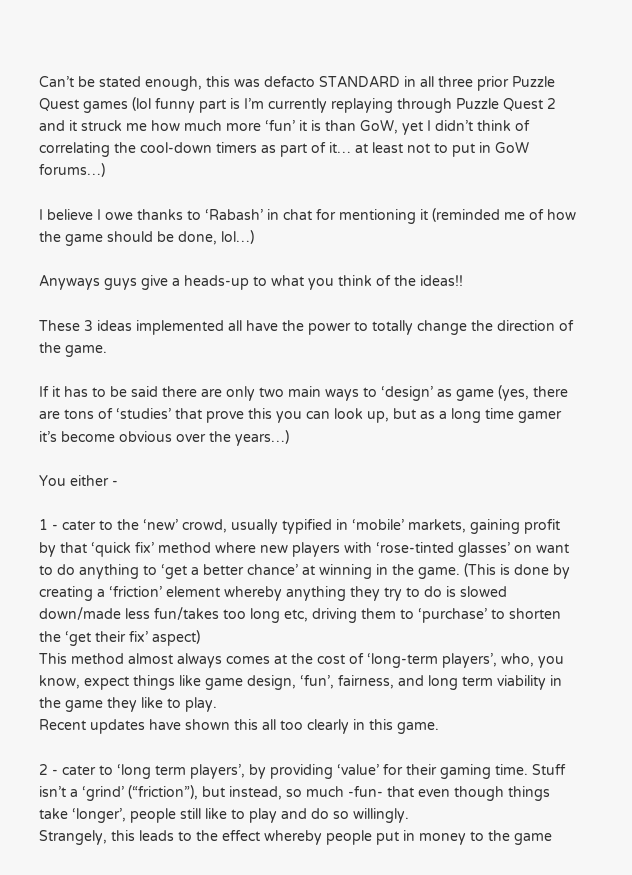Can’t be stated enough, this was defacto STANDARD in all three prior Puzzle Quest games (lol funny part is I’m currently replaying through Puzzle Quest 2 and it struck me how much more ‘fun’ it is than GoW, yet I didn’t think of correlating the cool-down timers as part of it… at least not to put in GoW forums…)

I believe I owe thanks to ‘Rabash’ in chat for mentioning it (reminded me of how the game should be done, lol…)

Anyways guys give a heads-up to what you think of the ideas!!

These 3 ideas implemented all have the power to totally change the direction of the game.

If it has to be said there are only two main ways to ‘design’ as game (yes, there are tons of ‘studies’ that prove this you can look up, but as a long time gamer it’s become obvious over the years…)

You either -

1 - cater to the ‘new’ crowd, usually typified in ‘mobile’ markets, gaining profit by that ‘quick fix’ method where new players with ‘rose-tinted glasses’ on want to do anything to ‘get a better chance’ at winning in the game. (This is done by creating a ‘friction’ element whereby anything they try to do is slowed down/made less fun/takes too long etc, driving them to ‘purchase’ to shorten the ‘get their fix’ aspect)
This method almost always comes at the cost of ‘long-term players’, who, you know, expect things like game design, ‘fun’, fairness, and long term viability in the game they like to play.
Recent updates have shown this all too clearly in this game.

2 - cater to ‘long term players’, by providing ‘value’ for their gaming time. Stuff isn’t a ‘grind’ (“friction”), but instead, so much -fun- that even though things take ‘longer’, people still like to play and do so willingly.
Strangely, this leads to the effect whereby people put in money to the game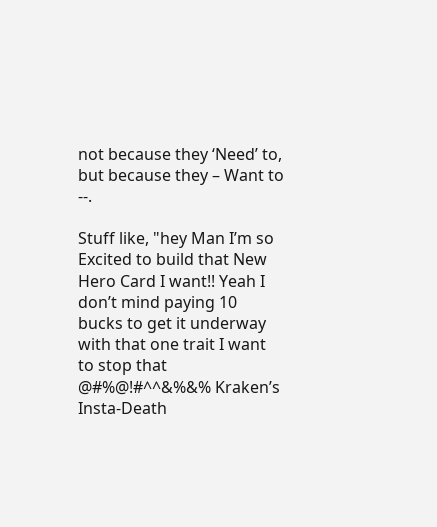not because they ‘Need’ to, but because they – Want to --.

Stuff like, "hey Man I’m so Excited to build that New Hero Card I want!! Yeah I don’t mind paying 10 bucks to get it underway with that one trait I want to stop that @#%@!#^^&%&% Kraken’s Insta-Death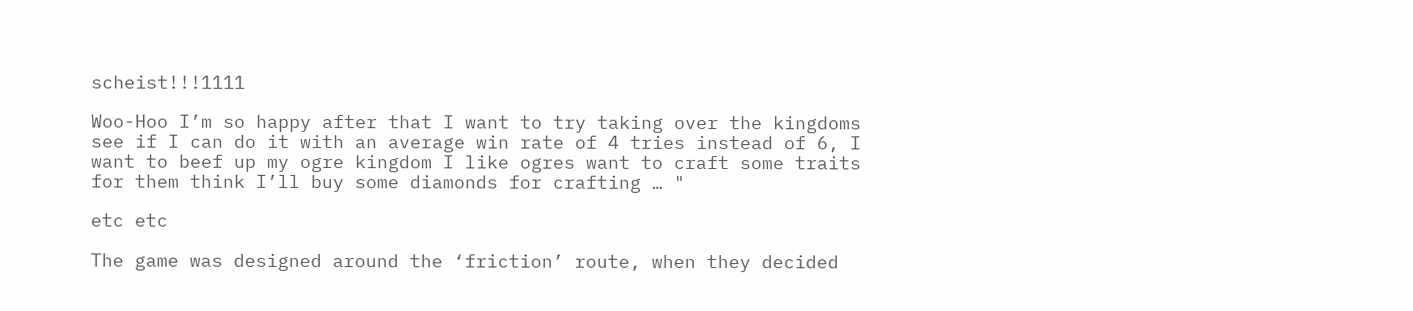scheist!!!1111

Woo-Hoo I’m so happy after that I want to try taking over the kingdoms see if I can do it with an average win rate of 4 tries instead of 6, I want to beef up my ogre kingdom I like ogres want to craft some traits for them think I’ll buy some diamonds for crafting … "

etc etc

The game was designed around the ‘friction’ route, when they decided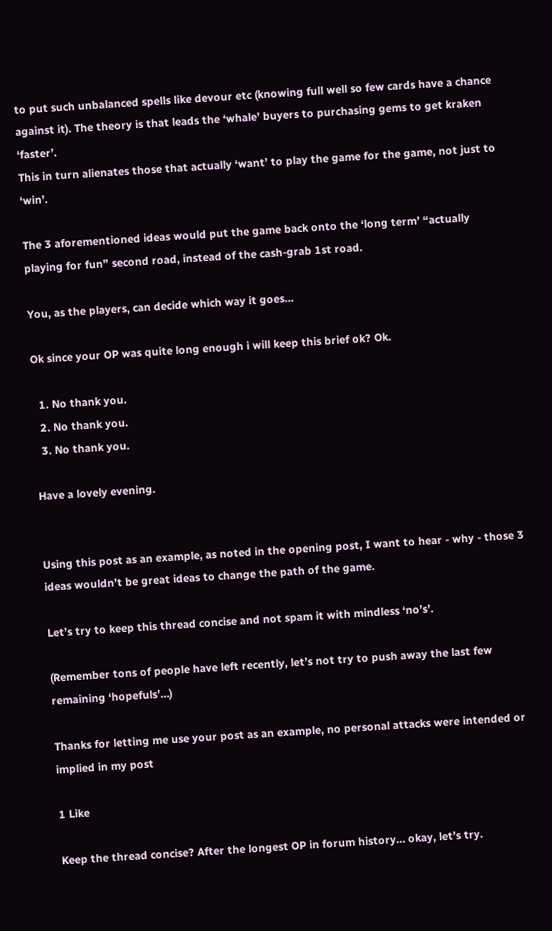to put such unbalanced spells like devour etc (knowing full well so few cards have a chance against it). The theory is that leads the ‘whale’ buyers to purchasing gems to get kraken ‘faster’.
This in turn alienates those that actually ‘want’ to play the game for the game, not just to ‘win’.

The 3 aforementioned ideas would put the game back onto the ‘long term’ “actually playing for fun” second road, instead of the cash-grab 1st road.

You, as the players, can decide which way it goes…

Ok since your OP was quite long enough i will keep this brief ok? Ok.

  1. No thank you.
  2. No thank you.
  3. No thank you.

Have a lovely evening.


Using this post as an example, as noted in the opening post, I want to hear - why - those 3 ideas wouldn’t be great ideas to change the path of the game.

Let’s try to keep this thread concise and not spam it with mindless ‘no’s’.

(Remember tons of people have left recently, let’s not try to push away the last few remaining ‘hopefuls’…)

Thanks for letting me use your post as an example, no personal attacks were intended or implied in my post

1 Like

Keep the thread concise? After the longest OP in forum history… okay, let’s try.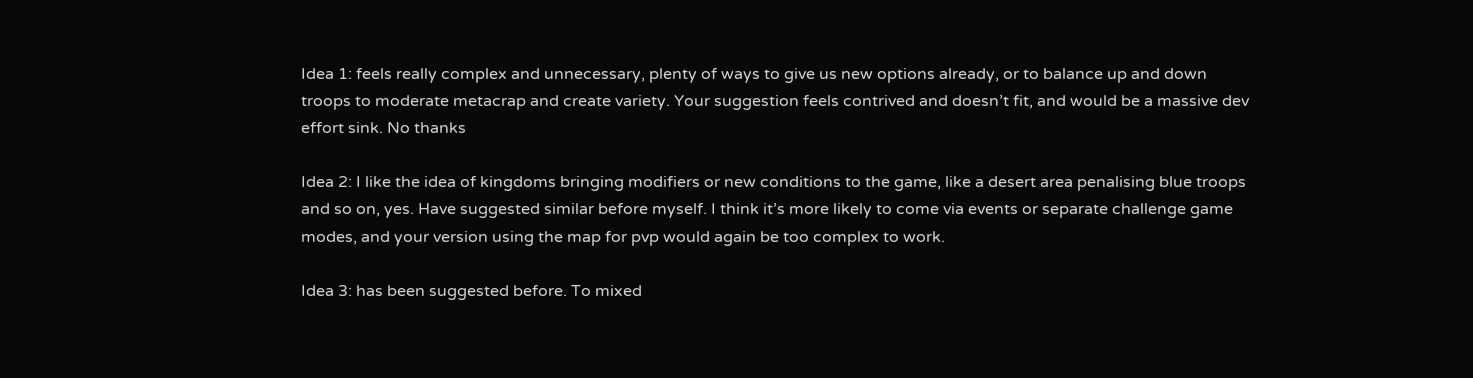Idea 1: feels really complex and unnecessary, plenty of ways to give us new options already, or to balance up and down troops to moderate metacrap and create variety. Your suggestion feels contrived and doesn’t fit, and would be a massive dev effort sink. No thanks

Idea 2: I like the idea of kingdoms bringing modifiers or new conditions to the game, like a desert area penalising blue troops and so on, yes. Have suggested similar before myself. I think it’s more likely to come via events or separate challenge game modes, and your version using the map for pvp would again be too complex to work.

Idea 3: has been suggested before. To mixed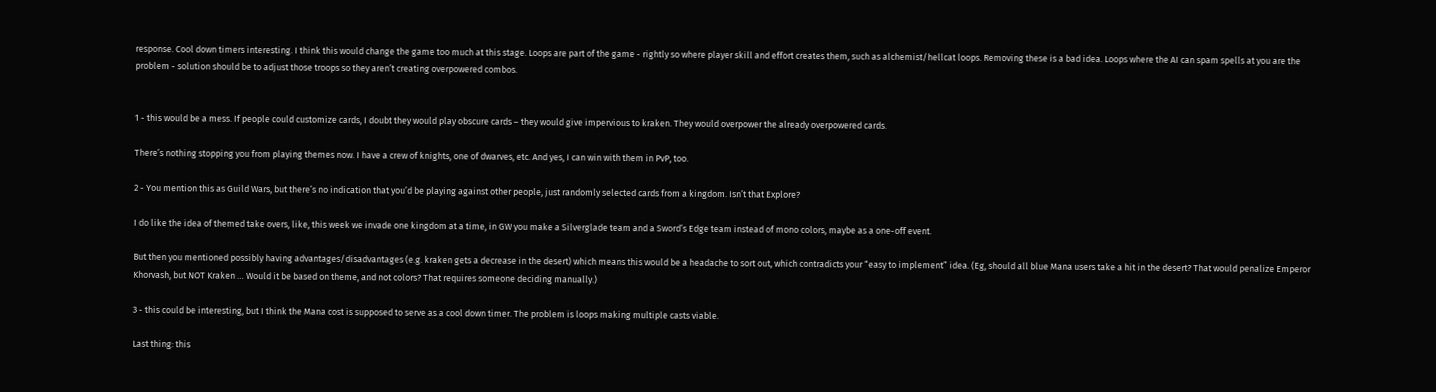response. Cool down timers interesting. I think this would change the game too much at this stage. Loops are part of the game - rightly so where player skill and effort creates them, such as alchemist/hellcat loops. Removing these is a bad idea. Loops where the AI can spam spells at you are the problem - solution should be to adjust those troops so they aren’t creating overpowered combos.


1 - this would be a mess. If people could customize cards, I doubt they would play obscure cards – they would give impervious to kraken. They would overpower the already overpowered cards.

There’s nothing stopping you from playing themes now. I have a crew of knights, one of dwarves, etc. And yes, I can win with them in PvP, too.

2 - You mention this as Guild Wars, but there’s no indication that you’d be playing against other people, just randomly selected cards from a kingdom. Isn’t that Explore?

I do like the idea of themed take overs, like, this week we invade one kingdom at a time, in GW you make a Silverglade team and a Sword’s Edge team instead of mono colors, maybe as a one-off event.

But then you mentioned possibly having advantages/disadvantages (e.g. kraken gets a decrease in the desert) which means this would be a headache to sort out, which contradicts your “easy to implement” idea. (Eg, should all blue Mana users take a hit in the desert? That would penalize Emperor Khorvash, but NOT Kraken … Would it be based on theme, and not colors? That requires someone deciding manually.)

3 - this could be interesting, but I think the Mana cost is supposed to serve as a cool down timer. The problem is loops making multiple casts viable.

Last thing: this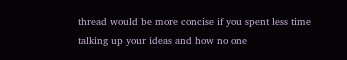thread would be more concise if you spent less time talking up your ideas and how no one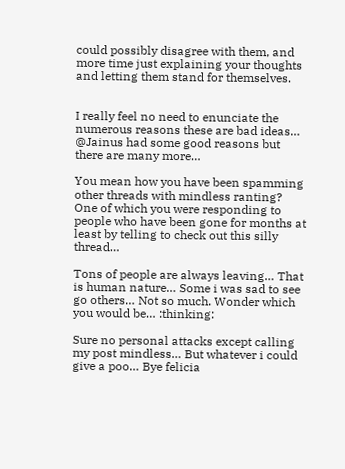could possibly disagree with them, and more time just explaining your thoughts and letting them stand for themselves.


I really feel no need to enunciate the numerous reasons these are bad ideas… @Jainus had some good reasons but there are many more…

You mean how you have been spamming other threads with mindless ranting? One of which you were responding to people who have been gone for months at least by telling to check out this silly thread…

Tons of people are always leaving… That is human nature… Some i was sad to see go others… Not so much. Wonder which you would be… :thinking:

Sure no personal attacks except calling my post mindless… But whatever i could give a poo… Bye felicia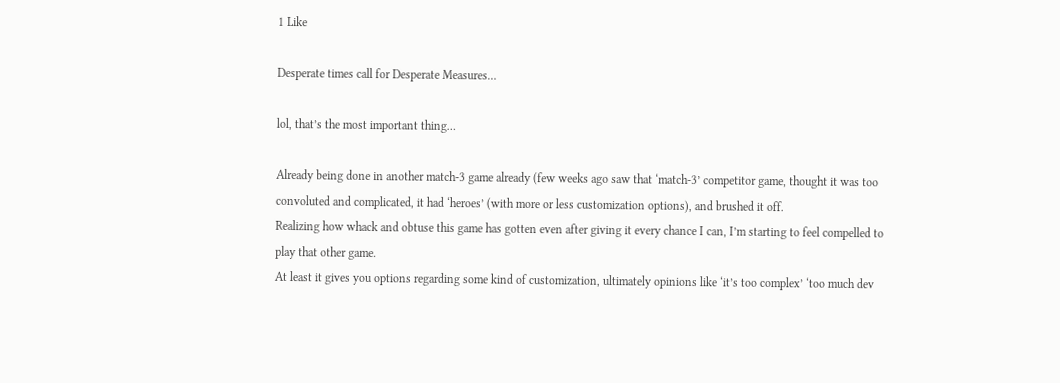1 Like

Desperate times call for Desperate Measures…

lol, that’s the most important thing…

Already being done in another match-3 game already (few weeks ago saw that ‘match-3’ competitor game, thought it was too convoluted and complicated, it had ‘heroes’ (with more or less customization options), and brushed it off.
Realizing how whack and obtuse this game has gotten even after giving it every chance I can, I’m starting to feel compelled to play that other game.
At least it gives you options regarding some kind of customization, ultimately opinions like ‘it’s too complex’ ‘too much dev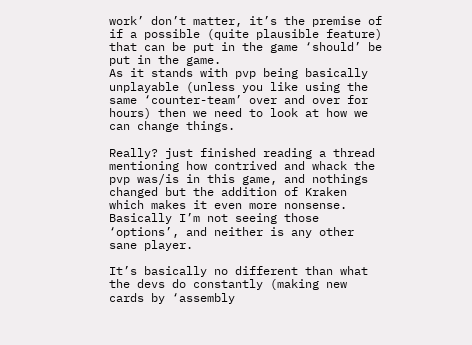work’ don’t matter, it’s the premise of if a possible (quite plausible feature) that can be put in the game ‘should’ be put in the game.
As it stands with pvp being basically unplayable (unless you like using the same ‘counter-team’ over and over for hours) then we need to look at how we can change things.

Really? just finished reading a thread mentioning how contrived and whack the pvp was/is in this game, and nothings changed but the addition of Kraken which makes it even more nonsense.
Basically I’m not seeing those ‘options’, and neither is any other sane player.

It’s basically no different than what the devs do constantly (making new cards by ‘assembly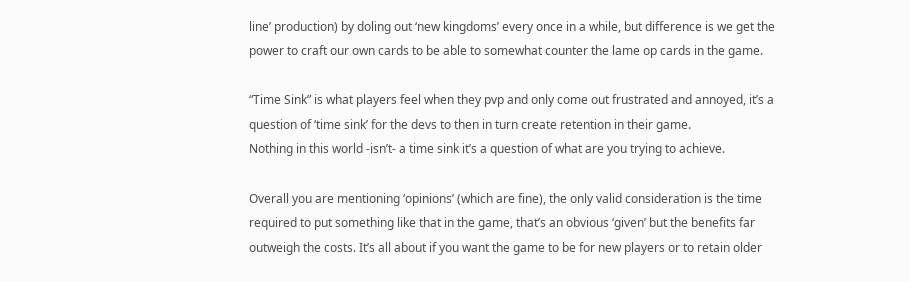line’ production) by doling out ‘new kingdoms’ every once in a while, but difference is we get the power to craft our own cards to be able to somewhat counter the lame op cards in the game.

“Time Sink” is what players feel when they pvp and only come out frustrated and annoyed, it’s a question of ‘time sink’ for the devs to then in turn create retention in their game.
Nothing in this world -isn’t- a time sink it’s a question of what are you trying to achieve.

Overall you are mentioning ‘opinions’ (which are fine), the only valid consideration is the time required to put something like that in the game, that’s an obvious ‘given’ but the benefits far outweigh the costs. It’s all about if you want the game to be for new players or to retain older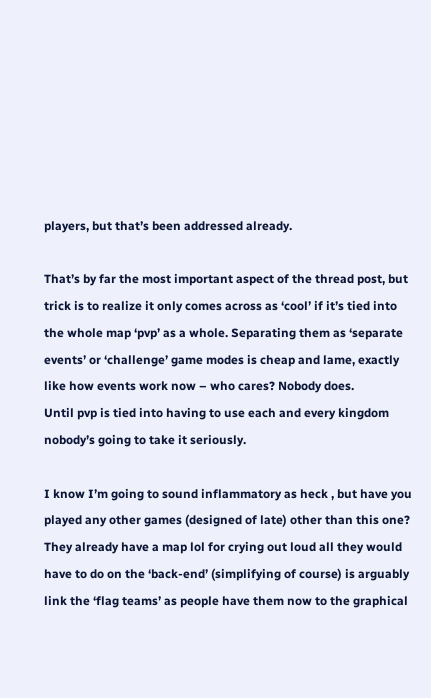players, but that’s been addressed already.

That’s by far the most important aspect of the thread post, but trick is to realize it only comes across as ‘cool’ if it’s tied into the whole map ‘pvp’ as a whole. Separating them as ‘separate events’ or ‘challenge’ game modes is cheap and lame, exactly like how events work now – who cares? Nobody does.
Until pvp is tied into having to use each and every kingdom nobody’s going to take it seriously.

I know I’m going to sound inflammatory as heck , but have you played any other games (designed of late) other than this one?
They already have a map lol for crying out loud all they would have to do on the ‘back-end’ (simplifying of course) is arguably link the ‘flag teams’ as people have them now to the graphical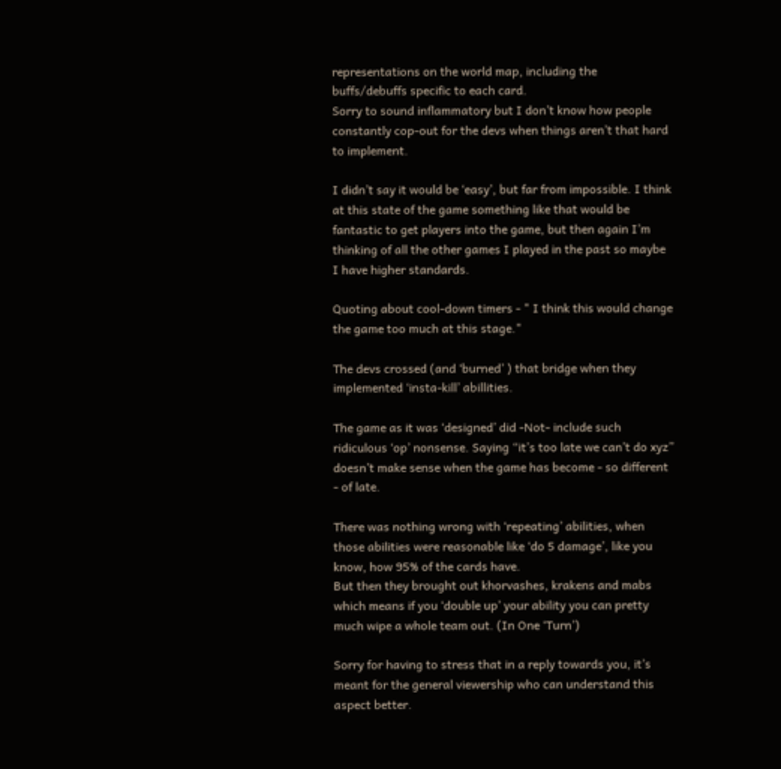representations on the world map, including the buffs/debuffs specific to each card.
Sorry to sound inflammatory but I don’t know how people constantly cop-out for the devs when things aren’t that hard to implement.

I didn’t say it would be ‘easy’, but far from impossible. I think at this state of the game something like that would be fantastic to get players into the game, but then again I’m thinking of all the other games I played in the past so maybe I have higher standards.

Quoting about cool-down timers - " I think this would change the game too much at this stage."

The devs crossed (and ‘burned’ ) that bridge when they implemented ‘insta-kill’ abillities.

The game as it was ‘designed’ did -Not- include such ridiculous ‘op’ nonsense. Saying “it’s too late we can’t do xyz” doesn’t make sense when the game has become - so different - of late.

There was nothing wrong with ‘repeating’ abilities, when those abilities were reasonable like ‘do 5 damage’, like you know, how 95% of the cards have.
But then they brought out khorvashes, krakens and mabs which means if you ‘double up’ your ability you can pretty much wipe a whole team out. (In One ‘Turn’)

Sorry for having to stress that in a reply towards you, it’s meant for the general viewership who can understand this aspect better.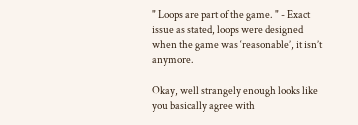" Loops are part of the game. " - Exact issue as stated, loops were designed when the game was ‘reasonable’, it isn’t anymore.

Okay, well strangely enough looks like you basically agree with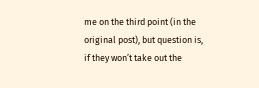me on the third point (in the original post), but question is, if they won’t take out the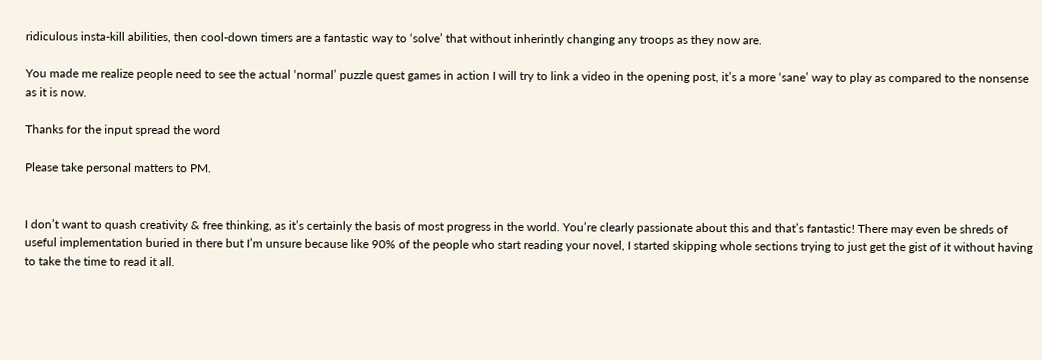ridiculous insta-kill abilities, then cool-down timers are a fantastic way to ‘solve’ that without inherintly changing any troops as they now are.

You made me realize people need to see the actual ‘normal’ puzzle quest games in action I will try to link a video in the opening post, it’s a more ‘sane’ way to play as compared to the nonsense as it is now.

Thanks for the input spread the word

Please take personal matters to PM.


I don’t want to quash creativity & free thinking, as it’s certainly the basis of most progress in the world. You’re clearly passionate about this and that’s fantastic! There may even be shreds of useful implementation buried in there but I’m unsure because like 90% of the people who start reading your novel, I started skipping whole sections trying to just get the gist of it without having to take the time to read it all.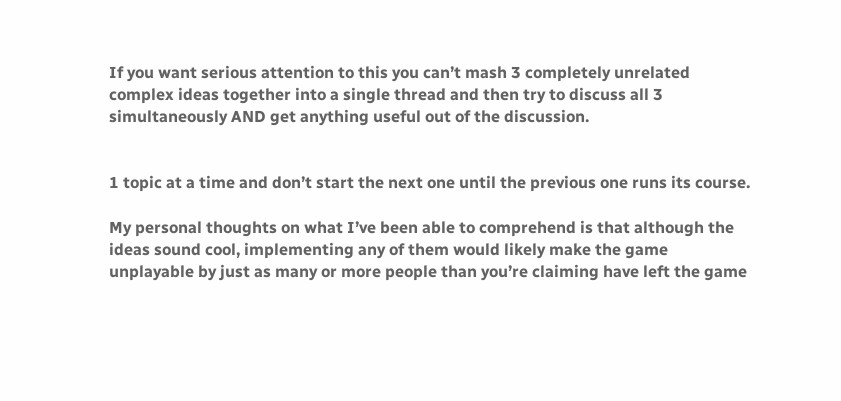If you want serious attention to this you can’t mash 3 completely unrelated complex ideas together into a single thread and then try to discuss all 3 simultaneously AND get anything useful out of the discussion.


1 topic at a time and don’t start the next one until the previous one runs its course.

My personal thoughts on what I’ve been able to comprehend is that although the ideas sound cool, implementing any of them would likely make the game unplayable by just as many or more people than you’re claiming have left the game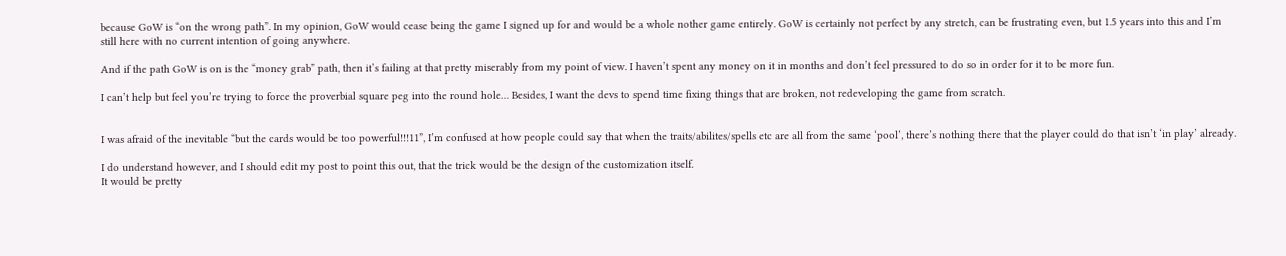because GoW is “on the wrong path”. In my opinion, GoW would cease being the game I signed up for and would be a whole nother game entirely. GoW is certainly not perfect by any stretch, can be frustrating even, but 1.5 years into this and I’m still here with no current intention of going anywhere.

And if the path GoW is on is the “money grab” path, then it’s failing at that pretty miserably from my point of view. I haven’t spent any money on it in months and don’t feel pressured to do so in order for it to be more fun.

I can’t help but feel you’re trying to force the proverbial square peg into the round hole… Besides, I want the devs to spend time fixing things that are broken, not redeveloping the game from scratch.


I was afraid of the inevitable “but the cards would be too powerful!!!11”, I’m confused at how people could say that when the traits/abilites/spells etc are all from the same ‘pool’, there’s nothing there that the player could do that isn’t ‘in play’ already.

I do understand however, and I should edit my post to point this out, that the trick would be the design of the customization itself.
It would be pretty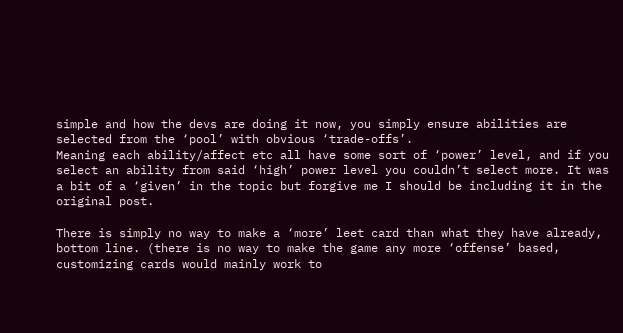simple and how the devs are doing it now, you simply ensure abilities are selected from the ‘pool’ with obvious ‘trade-offs’.
Meaning each ability/affect etc all have some sort of ‘power’ level, and if you select an ability from said ‘high’ power level you couldn’t select more. It was a bit of a ‘given’ in the topic but forgive me I should be including it in the original post.

There is simply no way to make a ‘more’ leet card than what they have already, bottom line. (there is no way to make the game any more ‘offense’ based, customizing cards would mainly work to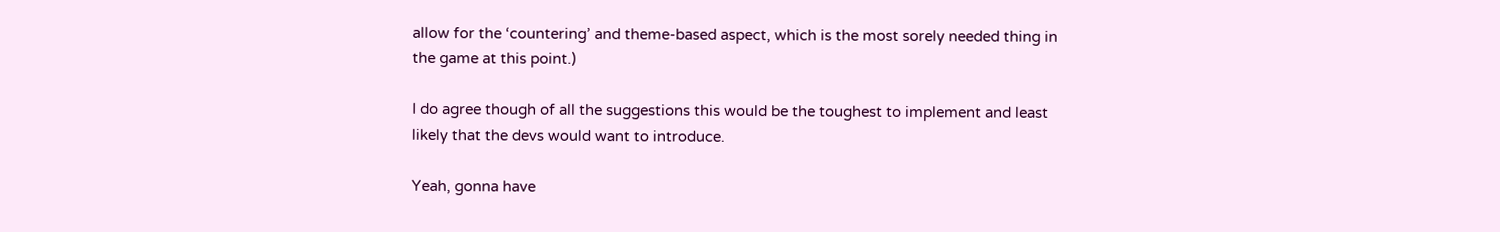allow for the ‘countering’ and theme-based aspect, which is the most sorely needed thing in the game at this point.)

I do agree though of all the suggestions this would be the toughest to implement and least likely that the devs would want to introduce.

Yeah, gonna have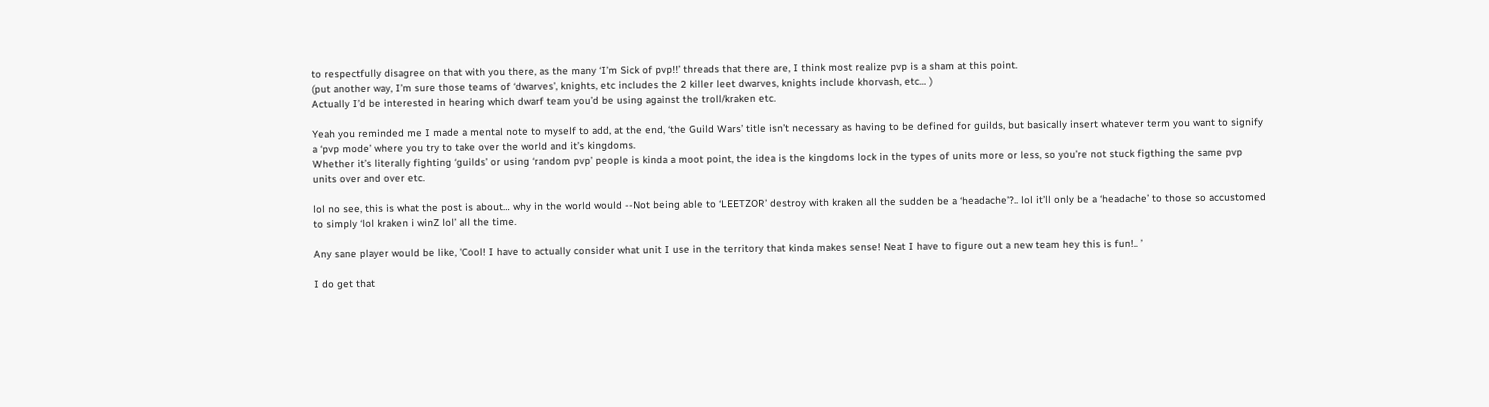to respectfully disagree on that with you there, as the many ‘I’m Sick of pvp!!’ threads that there are, I think most realize pvp is a sham at this point.
(put another way, I’m sure those teams of ‘dwarves’, knights, etc includes the 2 killer leet dwarves, knights include khorvash, etc… )
Actually I’d be interested in hearing which dwarf team you’d be using against the troll/kraken etc.

Yeah you reminded me I made a mental note to myself to add, at the end, ‘the Guild Wars’ title isn’t necessary as having to be defined for guilds, but basically insert whatever term you want to signify a ‘pvp mode’ where you try to take over the world and it’s kingdoms.
Whether it’s literally fighting ‘guilds’ or using ‘random pvp’ people is kinda a moot point, the idea is the kingdoms lock in the types of units more or less, so you’re not stuck figthing the same pvp units over and over etc.

lol no see, this is what the post is about… why in the world would --Not being able to ‘LEETZOR’ destroy with kraken all the sudden be a ‘headache’?.. lol it’ll only be a ‘headache’ to those so accustomed to simply ‘lol kraken i winZ lol’ all the time.

Any sane player would be like, 'Cool! I have to actually consider what unit I use in the territory that kinda makes sense! Neat I have to figure out a new team hey this is fun!.. ’

I do get that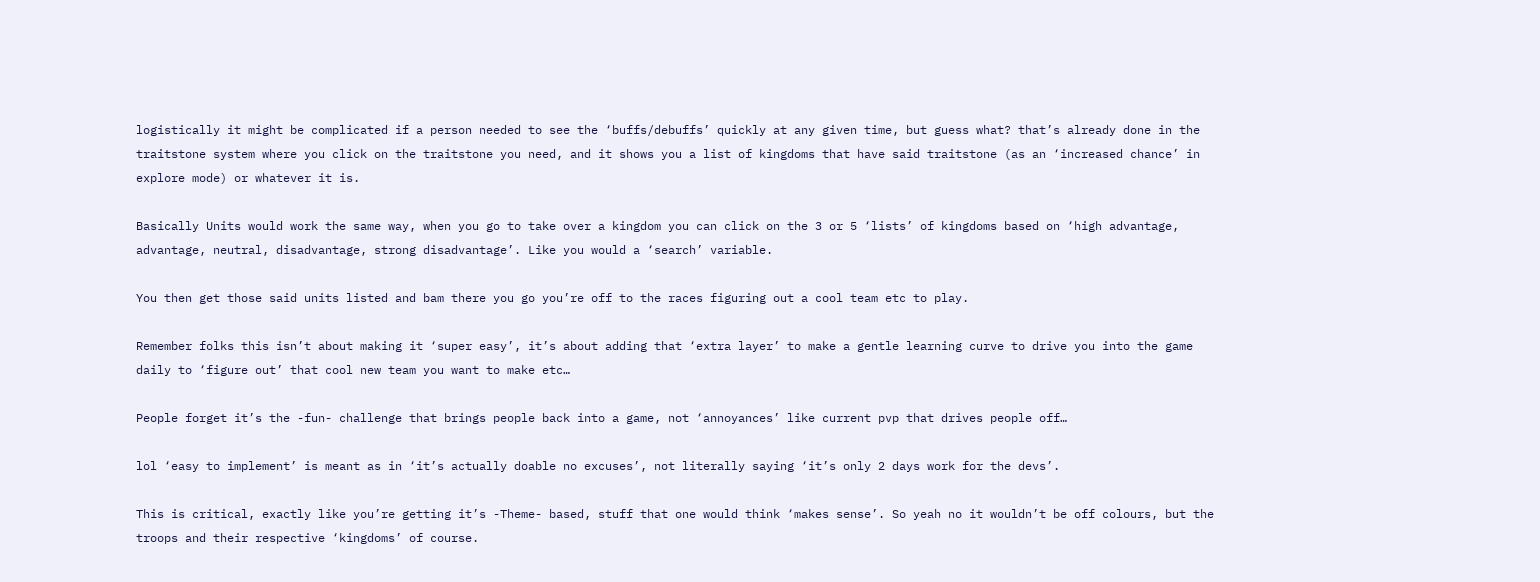logistically it might be complicated if a person needed to see the ‘buffs/debuffs’ quickly at any given time, but guess what? that’s already done in the traitstone system where you click on the traitstone you need, and it shows you a list of kingdoms that have said traitstone (as an ‘increased chance’ in explore mode) or whatever it is.

Basically Units would work the same way, when you go to take over a kingdom you can click on the 3 or 5 ‘lists’ of kingdoms based on ‘high advantage, advantage, neutral, disadvantage, strong disadvantage’. Like you would a ‘search’ variable.

You then get those said units listed and bam there you go you’re off to the races figuring out a cool team etc to play.

Remember folks this isn’t about making it ‘super easy’, it’s about adding that ‘extra layer’ to make a gentle learning curve to drive you into the game daily to ‘figure out’ that cool new team you want to make etc…

People forget it’s the -fun- challenge that brings people back into a game, not ‘annoyances’ like current pvp that drives people off…

lol ‘easy to implement’ is meant as in ‘it’s actually doable no excuses’, not literally saying ‘it’s only 2 days work for the devs’.

This is critical, exactly like you’re getting it’s -Theme- based, stuff that one would think ‘makes sense’. So yeah no it wouldn’t be off colours, but the troops and their respective ‘kingdoms’ of course.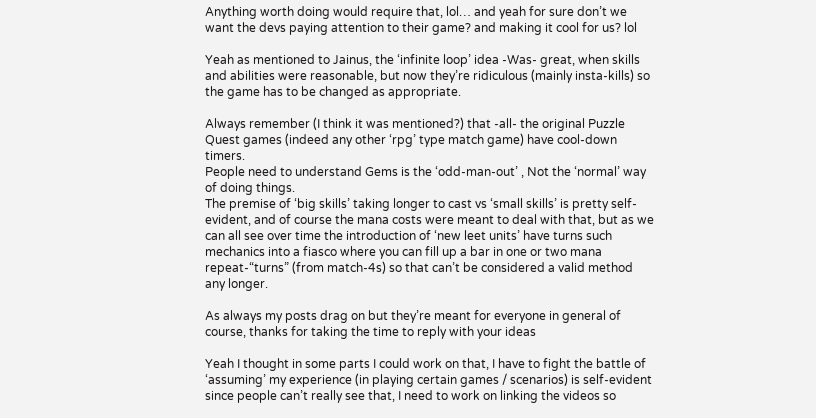Anything worth doing would require that, lol… and yeah for sure don’t we want the devs paying attention to their game? and making it cool for us? lol

Yeah as mentioned to Jainus, the ‘infinite loop’ idea -Was- great, when skills and abilities were reasonable, but now they’re ridiculous (mainly insta-kills) so the game has to be changed as appropriate.

Always remember (I think it was mentioned?) that -all- the original Puzzle Quest games (indeed any other ‘rpg’ type match game) have cool-down timers.
People need to understand Gems is the ‘odd-man-out’ , Not the ‘normal’ way of doing things.
The premise of ‘big skills’ taking longer to cast vs ‘small skills’ is pretty self-evident, and of course the mana costs were meant to deal with that, but as we can all see over time the introduction of ‘new leet units’ have turns such mechanics into a fiasco where you can fill up a bar in one or two mana repeat-“turns” (from match-4s) so that can’t be considered a valid method any longer.

As always my posts drag on but they’re meant for everyone in general of course, thanks for taking the time to reply with your ideas

Yeah I thought in some parts I could work on that, I have to fight the battle of ‘assuming’ my experience (in playing certain games / scenarios) is self-evident since people can’t really see that, I need to work on linking the videos so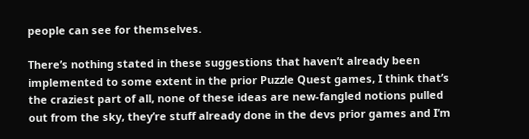people can see for themselves.

There’s nothing stated in these suggestions that haven’t already been implemented to some extent in the prior Puzzle Quest games, I think that’s the craziest part of all, none of these ideas are new-fangled notions pulled out from the sky, they’re stuff already done in the devs prior games and I’m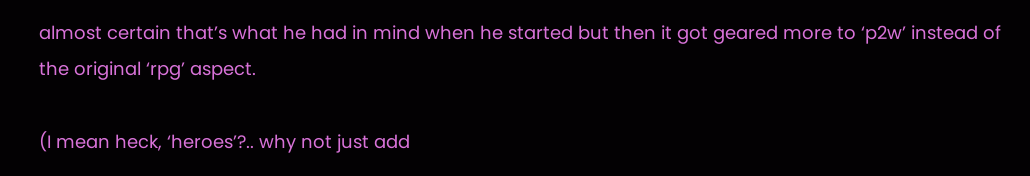almost certain that’s what he had in mind when he started but then it got geared more to ‘p2w’ instead of the original ‘rpg’ aspect.

(I mean heck, ‘heroes’?.. why not just add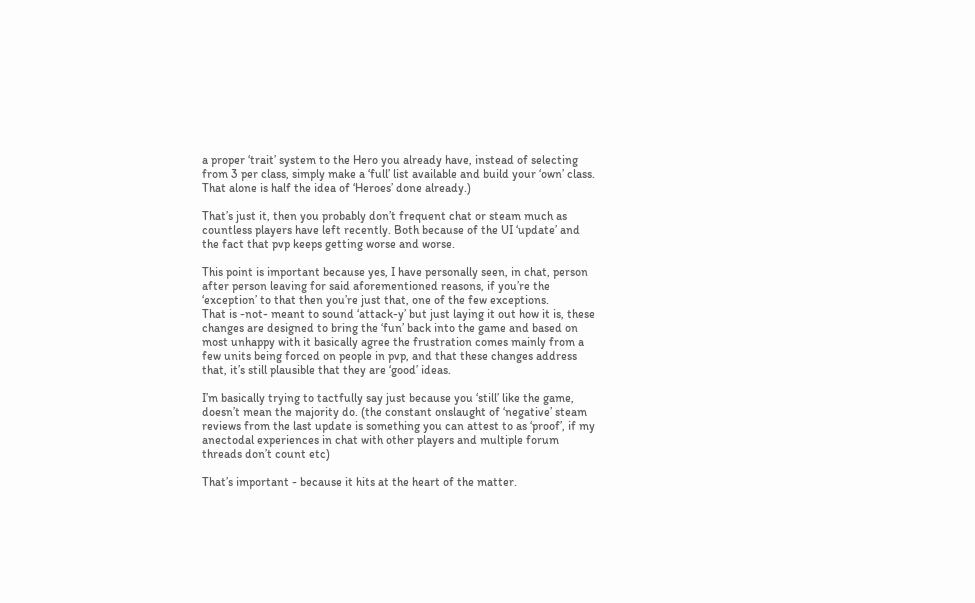a proper ‘trait’ system to the Hero you already have, instead of selecting from 3 per class, simply make a ‘full’ list available and build your ‘own’ class. That alone is half the idea of ‘Heroes’ done already.)

That’s just it, then you probably don’t frequent chat or steam much as countless players have left recently. Both because of the UI ‘update’ and the fact that pvp keeps getting worse and worse.

This point is important because yes, I have personally seen, in chat, person after person leaving for said aforementioned reasons, if you’re the ‘exception’ to that then you’re just that, one of the few exceptions.
That is -not- meant to sound ‘attack-y’ but just laying it out how it is, these changes are designed to bring the ‘fun’ back into the game and based on most unhappy with it basically agree the frustration comes mainly from a few units being forced on people in pvp, and that these changes address that, it’s still plausible that they are ‘good’ ideas.

I’m basically trying to tactfully say just because you ‘still’ like the game, doesn’t mean the majority do. (the constant onslaught of ‘negative’ steam reviews from the last update is something you can attest to as ‘proof’, if my anectodal experiences in chat with other players and multiple forum threads don’t count etc)

That’s important - because it hits at the heart of the matter.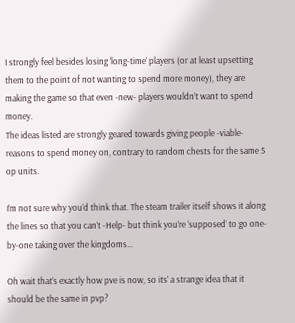I strongly feel besides losing ‘long-time’ players (or at least upsetting them to the point of not wanting to spend more money), they are making the game so that even -new- players wouldn’t want to spend money.
The ideas listed are strongly geared towards giving people -viable- reasons to spend money on, contrary to random chests for the same 5 op units.

I’m not sure why you’d think that. The steam trailer itself shows it along the lines so that you can’t -Help- but think you’re ‘supposed’ to go one-by-one taking over the kingdoms…

Oh wait that’s exactly how pve is now, so its’ a strange idea that it should be the same in pvp?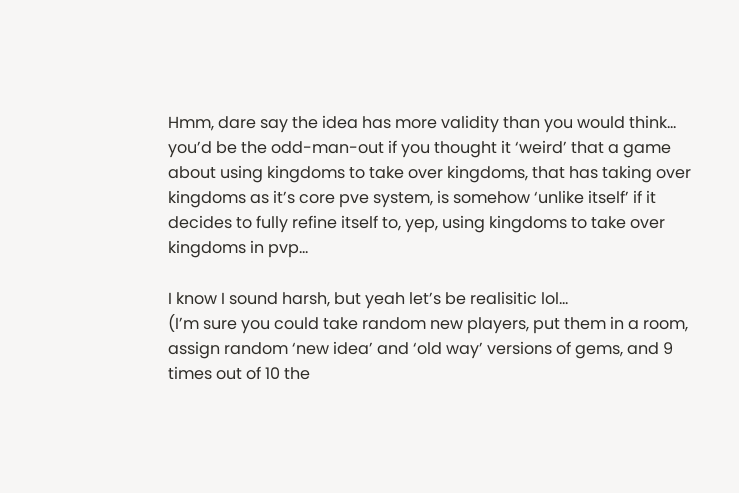Hmm, dare say the idea has more validity than you would think… you’d be the odd-man-out if you thought it ‘weird’ that a game about using kingdoms to take over kingdoms, that has taking over kingdoms as it’s core pve system, is somehow ‘unlike itself’ if it decides to fully refine itself to, yep, using kingdoms to take over kingdoms in pvp…

I know I sound harsh, but yeah let’s be realisitic lol…
(I’m sure you could take random new players, put them in a room, assign random ‘new idea’ and ‘old way’ versions of gems, and 9 times out of 10 the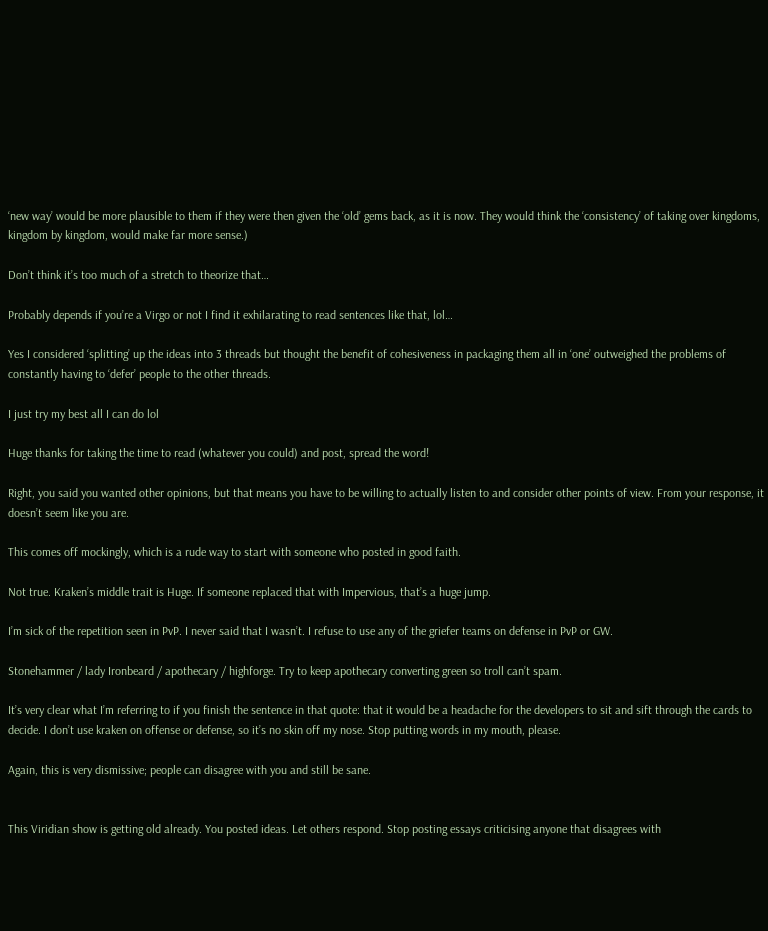‘new way’ would be more plausible to them if they were then given the ‘old’ gems back, as it is now. They would think the ‘consistency’ of taking over kingdoms, kingdom by kingdom, would make far more sense.)

Don’t think it’s too much of a stretch to theorize that…

Probably depends if you’re a Virgo or not I find it exhilarating to read sentences like that, lol…

Yes I considered ‘splitting’ up the ideas into 3 threads but thought the benefit of cohesiveness in packaging them all in ‘one’ outweighed the problems of constantly having to ‘defer’ people to the other threads.

I just try my best all I can do lol

Huge thanks for taking the time to read (whatever you could) and post, spread the word!

Right, you said you wanted other opinions, but that means you have to be willing to actually listen to and consider other points of view. From your response, it doesn’t seem like you are.

This comes off mockingly, which is a rude way to start with someone who posted in good faith.

Not true. Kraken’s middle trait is Huge. If someone replaced that with Impervious, that’s a huge jump.

I’m sick of the repetition seen in PvP. I never said that I wasn’t. I refuse to use any of the griefer teams on defense in PvP or GW.

Stonehammer / lady Ironbeard / apothecary / highforge. Try to keep apothecary converting green so troll can’t spam.

It’s very clear what I’m referring to if you finish the sentence in that quote: that it would be a headache for the developers to sit and sift through the cards to decide. I don’t use kraken on offense or defense, so it’s no skin off my nose. Stop putting words in my mouth, please.

Again, this is very dismissive; people can disagree with you and still be sane.


This Viridian show is getting old already. You posted ideas. Let others respond. Stop posting essays criticising anyone that disagrees with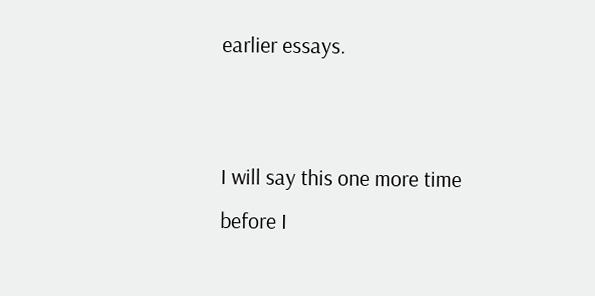earlier essays.


I will say this one more time before I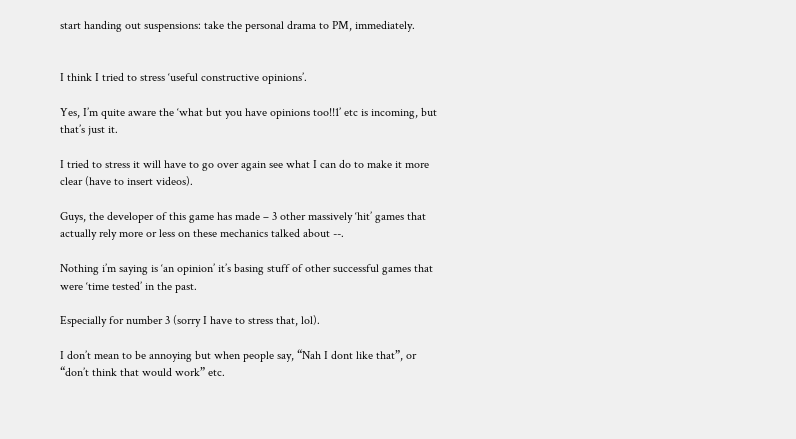start handing out suspensions: take the personal drama to PM, immediately.


I think I tried to stress ‘useful constructive opinions’.

Yes, I’m quite aware the ‘what but you have opinions too!!1’ etc is incoming, but that’s just it.

I tried to stress it will have to go over again see what I can do to make it more clear (have to insert videos).

Guys, the developer of this game has made – 3 other massively ‘hit’ games that actually rely more or less on these mechanics talked about --.

Nothing i’m saying is ‘an opinion’ it’s basing stuff of other successful games that were ‘time tested’ in the past.

Especially for number 3 (sorry I have to stress that, lol).

I don’t mean to be annoying but when people say, “Nah I dont like that”, or “don’t think that would work” etc.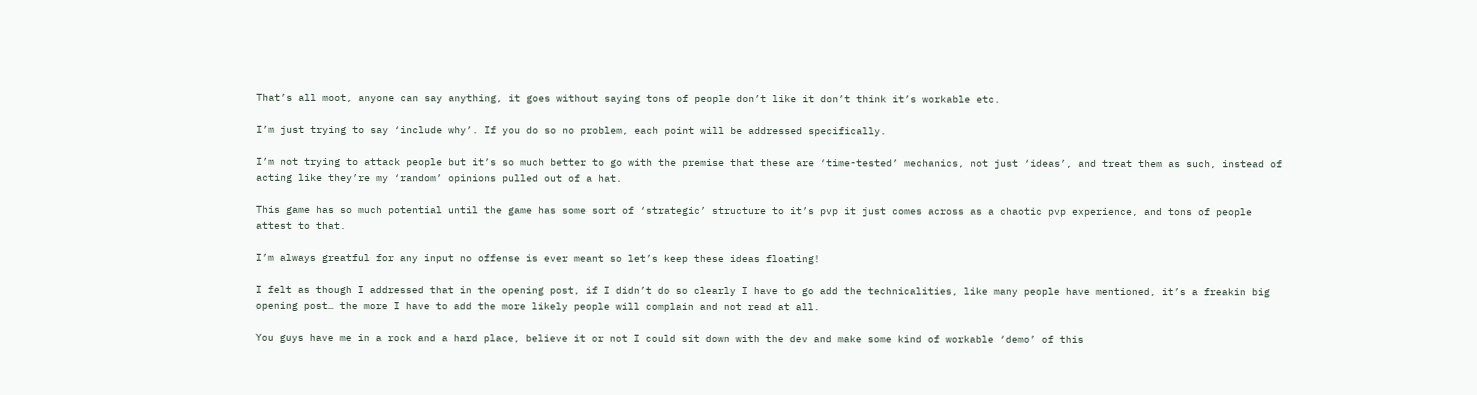That’s all moot, anyone can say anything, it goes without saying tons of people don’t like it don’t think it’s workable etc.

I’m just trying to say ‘include why’. If you do so no problem, each point will be addressed specifically.

I’m not trying to attack people but it’s so much better to go with the premise that these are ‘time-tested’ mechanics, not just ‘ideas’, and treat them as such, instead of acting like they’re my ‘random’ opinions pulled out of a hat.

This game has so much potential until the game has some sort of ‘strategic’ structure to it’s pvp it just comes across as a chaotic pvp experience, and tons of people attest to that.

I’m always greatful for any input no offense is ever meant so let’s keep these ideas floating!

I felt as though I addressed that in the opening post, if I didn’t do so clearly I have to go add the technicalities, like many people have mentioned, it’s a freakin big opening post… the more I have to add the more likely people will complain and not read at all.

You guys have me in a rock and a hard place, believe it or not I could sit down with the dev and make some kind of workable ‘demo’ of this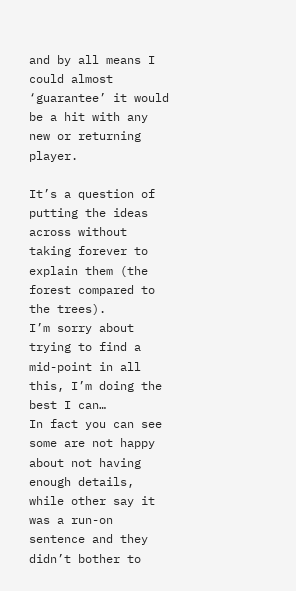and by all means I could almost ‘guarantee’ it would be a hit with any new or returning player.

It’s a question of putting the ideas across without taking forever to explain them (the forest compared to the trees).
I’m sorry about trying to find a mid-point in all this, I’m doing the best I can…
In fact you can see some are not happy about not having enough details, while other say it was a run-on sentence and they didn’t bother to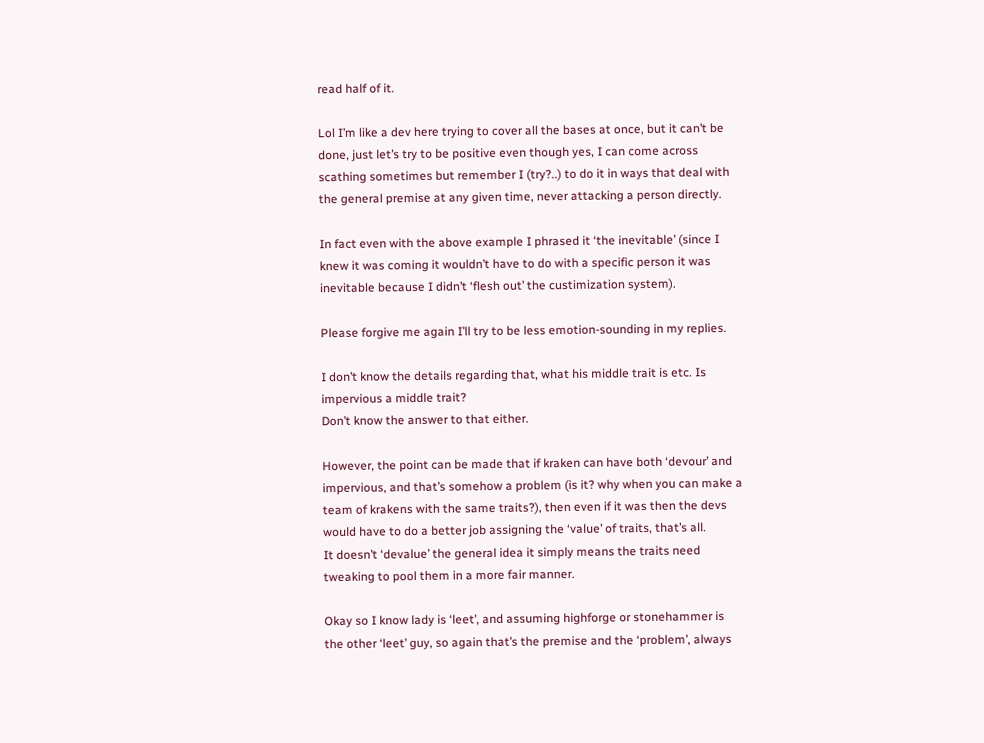read half of it.

Lol I’m like a dev here trying to cover all the bases at once, but it can’t be done, just let’s try to be positive even though yes, I can come across scathing sometimes but remember I (try?..) to do it in ways that deal with the general premise at any given time, never attacking a person directly.

In fact even with the above example I phrased it ‘the inevitable’ (since I knew it was coming it wouldn’t have to do with a specific person it was inevitable because I didn’t ‘flesh out’ the custimization system).

Please forgive me again I’ll try to be less emotion-sounding in my replies.

I don’t know the details regarding that, what his middle trait is etc. Is impervious a middle trait?
Don’t know the answer to that either.

However, the point can be made that if kraken can have both ‘devour’ and impervious, and that’s somehow a problem (is it? why when you can make a team of krakens with the same traits?), then even if it was then the devs would have to do a better job assigning the ‘value’ of traits, that’s all.
It doesn’t ‘devalue’ the general idea it simply means the traits need tweaking to pool them in a more fair manner.

Okay so I know lady is ‘leet’, and assuming highforge or stonehammer is the other ‘leet’ guy, so again that’s the premise and the ‘problem’, always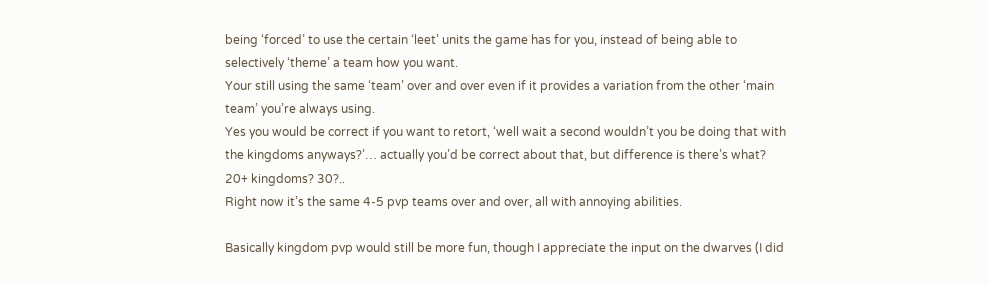being ‘forced’ to use the certain ‘leet’ units the game has for you, instead of being able to selectively ‘theme’ a team how you want.
Your still using the same ‘team’ over and over even if it provides a variation from the other ‘main team’ you’re always using.
Yes you would be correct if you want to retort, ‘well wait a second wouldn’t you be doing that with the kingdoms anyways?’… actually you’d be correct about that, but difference is there’s what? 20+ kingdoms? 30?..
Right now it’s the same 4-5 pvp teams over and over, all with annoying abilities.

Basically kingdom pvp would still be more fun, though I appreciate the input on the dwarves (I did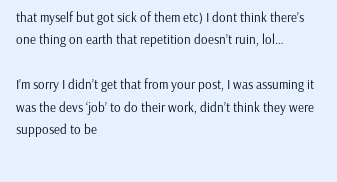that myself but got sick of them etc) I dont think there’s one thing on earth that repetition doesn’t ruin, lol…

I’m sorry I didn’t get that from your post, I was assuming it was the devs ‘job’ to do their work, didn’t think they were supposed to be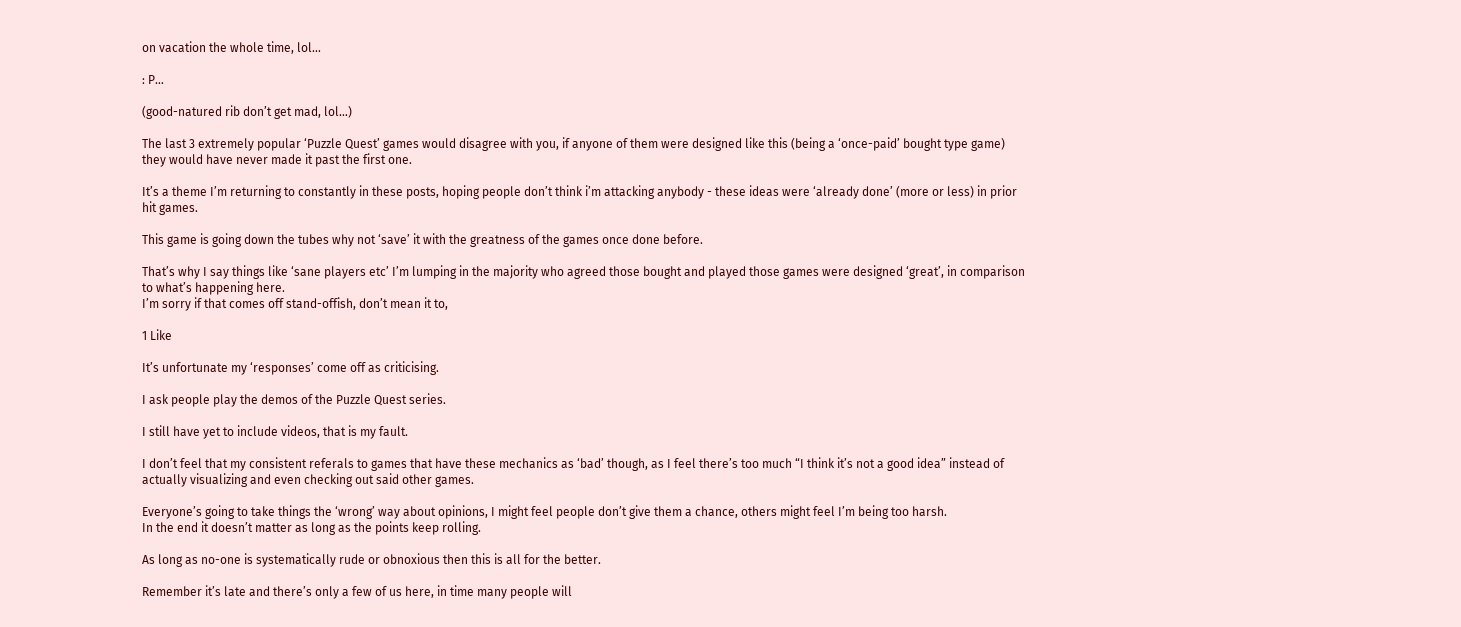on vacation the whole time, lol…

: P…

(good-natured rib don’t get mad, lol…)

The last 3 extremely popular ‘Puzzle Quest’ games would disagree with you, if anyone of them were designed like this (being a ‘once-paid’ bought type game) they would have never made it past the first one.

It’s a theme I’m returning to constantly in these posts, hoping people don’t think i’m attacking anybody - these ideas were ‘already done’ (more or less) in prior hit games.

This game is going down the tubes why not ‘save’ it with the greatness of the games once done before.

That’s why I say things like ‘sane players etc’ I’m lumping in the majority who agreed those bought and played those games were designed ‘great’, in comparison to what’s happening here.
I’m sorry if that comes off stand-offish, don’t mean it to,

1 Like

It’s unfortunate my ‘responses’ come off as criticising.

I ask people play the demos of the Puzzle Quest series.

I still have yet to include videos, that is my fault.

I don’t feel that my consistent referals to games that have these mechanics as ‘bad’ though, as I feel there’s too much “I think it’s not a good idea” instead of actually visualizing and even checking out said other games.

Everyone’s going to take things the ‘wrong’ way about opinions, I might feel people don’t give them a chance, others might feel I’m being too harsh.
In the end it doesn’t matter as long as the points keep rolling.

As long as no-one is systematically rude or obnoxious then this is all for the better.

Remember it’s late and there’s only a few of us here, in time many people will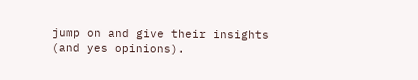jump on and give their insights (and yes opinions).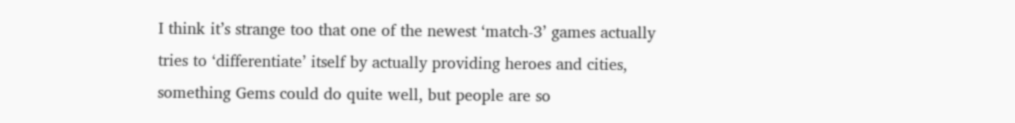I think it’s strange too that one of the newest ‘match-3’ games actually tries to ‘differentiate’ itself by actually providing heroes and cities, something Gems could do quite well, but people are so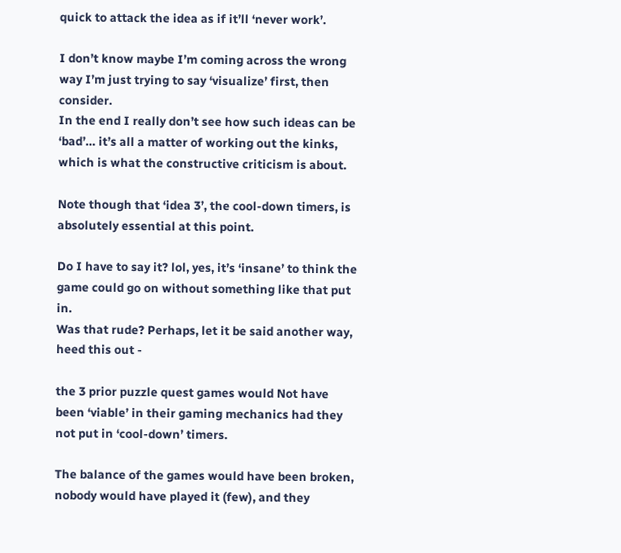quick to attack the idea as if it’ll ‘never work’.

I don’t know maybe I’m coming across the wrong way I’m just trying to say ‘visualize’ first, then consider.
In the end I really don’t see how such ideas can be ‘bad’… it’s all a matter of working out the kinks, which is what the constructive criticism is about.

Note though that ‘idea 3’, the cool-down timers, is absolutely essential at this point.

Do I have to say it? lol, yes, it’s ‘insane’ to think the game could go on without something like that put in.
Was that rude? Perhaps, let it be said another way, heed this out -

the 3 prior puzzle quest games would Not have been ‘viable’ in their gaming mechanics had they not put in ‘cool-down’ timers.

The balance of the games would have been broken, nobody would have played it (few), and they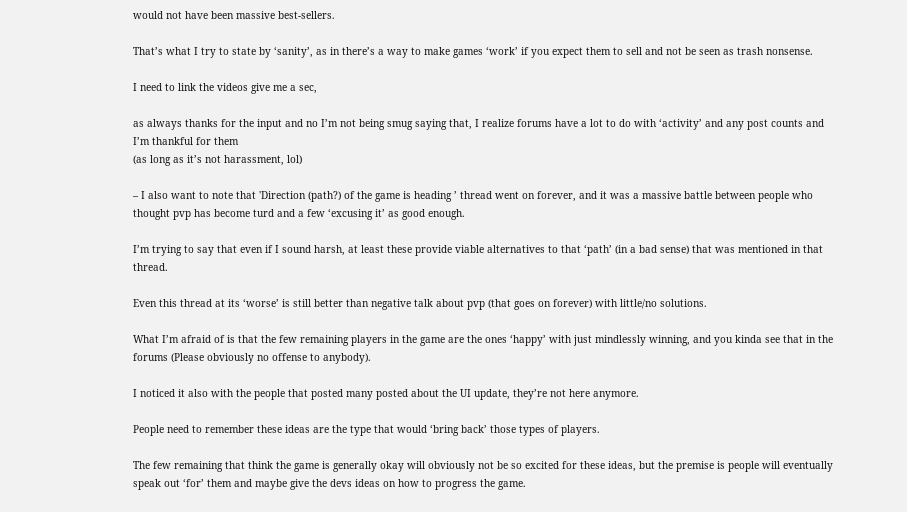would not have been massive best-sellers.

That’s what I try to state by ‘sanity’, as in there’s a way to make games ‘work’ if you expect them to sell and not be seen as trash nonsense.

I need to link the videos give me a sec,

as always thanks for the input and no I’m not being smug saying that, I realize forums have a lot to do with ‘activity’ and any post counts and I’m thankful for them
(as long as it’s not harassment, lol)

– I also want to note that 'Direction (path?) of the game is heading ’ thread went on forever, and it was a massive battle between people who thought pvp has become turd and a few ‘excusing it’ as good enough.

I’m trying to say that even if I sound harsh, at least these provide viable alternatives to that ‘path’ (in a bad sense) that was mentioned in that thread.

Even this thread at its ‘worse’ is still better than negative talk about pvp (that goes on forever) with little/no solutions.

What I’m afraid of is that the few remaining players in the game are the ones ‘happy’ with just mindlessly winning, and you kinda see that in the forums (Please obviously no offense to anybody).

I noticed it also with the people that posted many posted about the UI update, they’re not here anymore.

People need to remember these ideas are the type that would ‘bring back’ those types of players.

The few remaining that think the game is generally okay will obviously not be so excited for these ideas, but the premise is people will eventually speak out ‘for’ them and maybe give the devs ideas on how to progress the game.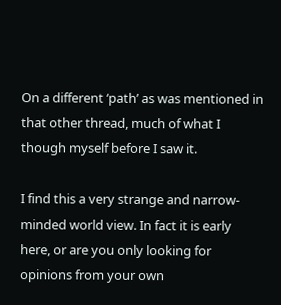On a different ‘path’ as was mentioned in that other thread, much of what I though myself before I saw it.

I find this a very strange and narrow-minded world view. In fact it is early here, or are you only looking for opinions from your own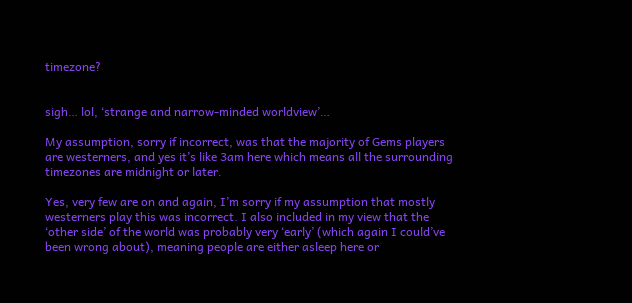timezone?


sigh… lol, ‘strange and narrow-minded worldview’…

My assumption, sorry if incorrect, was that the majority of Gems players are westerners, and yes it’s like 3am here which means all the surrounding timezones are midnight or later.

Yes, very few are on and again, I’m sorry if my assumption that mostly westerners play this was incorrect. I also included in my view that the ‘other side’ of the world was probably very ‘early’ (which again I could’ve been wrong about), meaning people are either asleep here or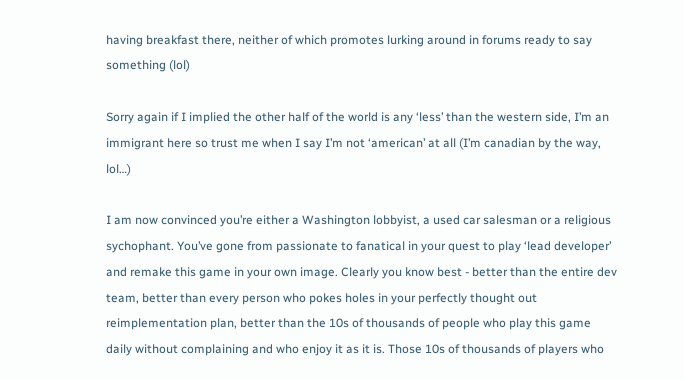having breakfast there, neither of which promotes lurking around in forums ready to say something (lol)

Sorry again if I implied the other half of the world is any ‘less’ than the western side, I’m an immigrant here so trust me when I say I’m not ‘american’ at all (I’m canadian by the way, lol…)

I am now convinced you’re either a Washington lobbyist, a used car salesman or a religious sychophant. You’ve gone from passionate to fanatical in your quest to play ‘lead developer’ and remake this game in your own image. Clearly you know best - better than the entire dev team, better than every person who pokes holes in your perfectly thought out reimplementation plan, better than the 10s of thousands of people who play this game daily without complaining and who enjoy it as it is. Those 10s of thousands of players who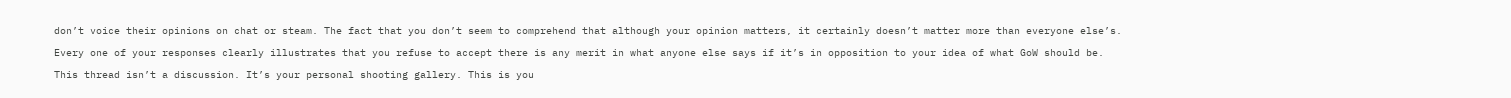don’t voice their opinions on chat or steam. The fact that you don’t seem to comprehend that although your opinion matters, it certainly doesn’t matter more than everyone else’s.

Every one of your responses clearly illustrates that you refuse to accept there is any merit in what anyone else says if it’s in opposition to your idea of what GoW should be.

This thread isn’t a discussion. It’s your personal shooting gallery. This is you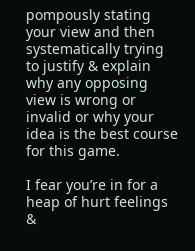pompously stating your view and then systematically trying to justify & explain why any opposing view is wrong or invalid or why your idea is the best course for this game.

I fear you’re in for a heap of hurt feelings &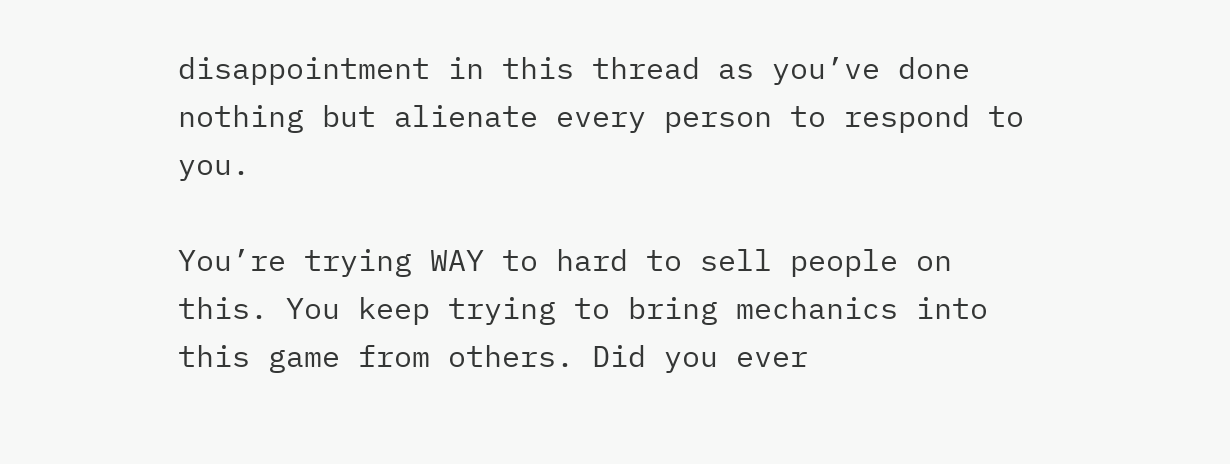disappointment in this thread as you’ve done nothing but alienate every person to respond to you.

You’re trying WAY to hard to sell people on this. You keep trying to bring mechanics into this game from others. Did you ever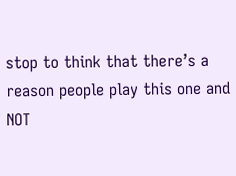stop to think that there’s a reason people play this one and NOT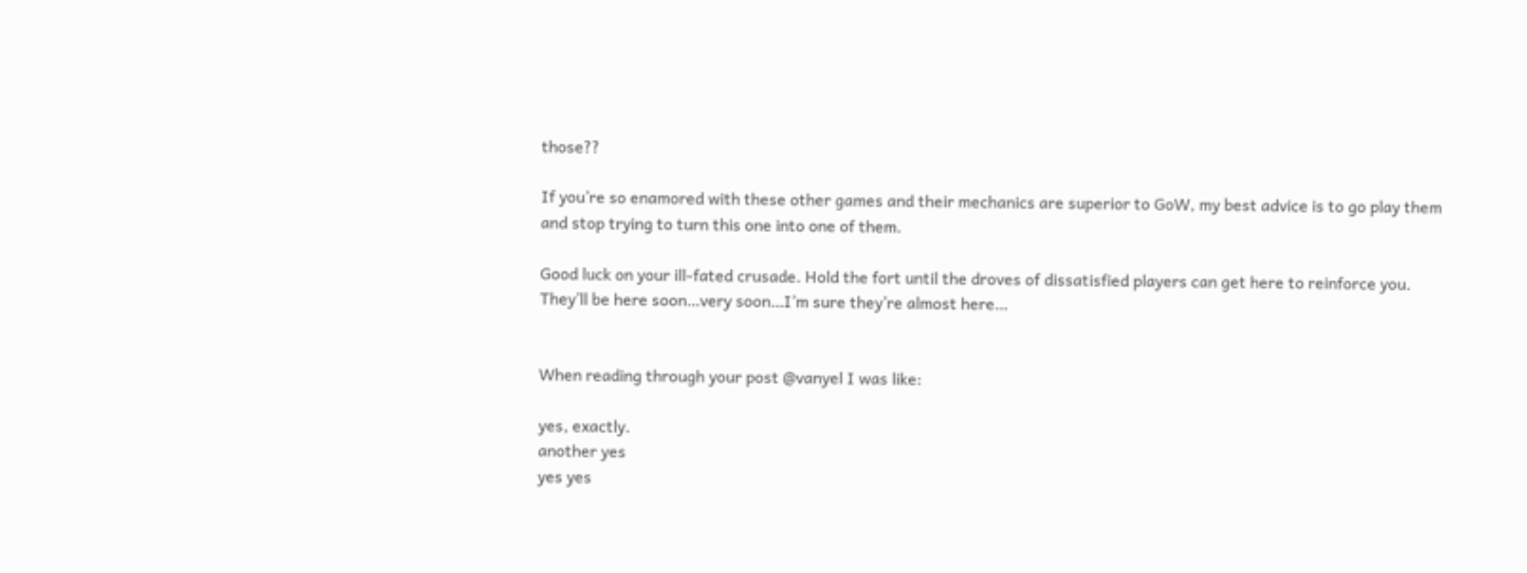those??

If you’re so enamored with these other games and their mechanics are superior to GoW, my best advice is to go play them and stop trying to turn this one into one of them.

Good luck on your ill-fated crusade. Hold the fort until the droves of dissatisfied players can get here to reinforce you. They’ll be here soon…very soon…I’m sure they’re almost here…


When reading through your post @vanyel I was like:

yes, exactly.
another yes
yes yes